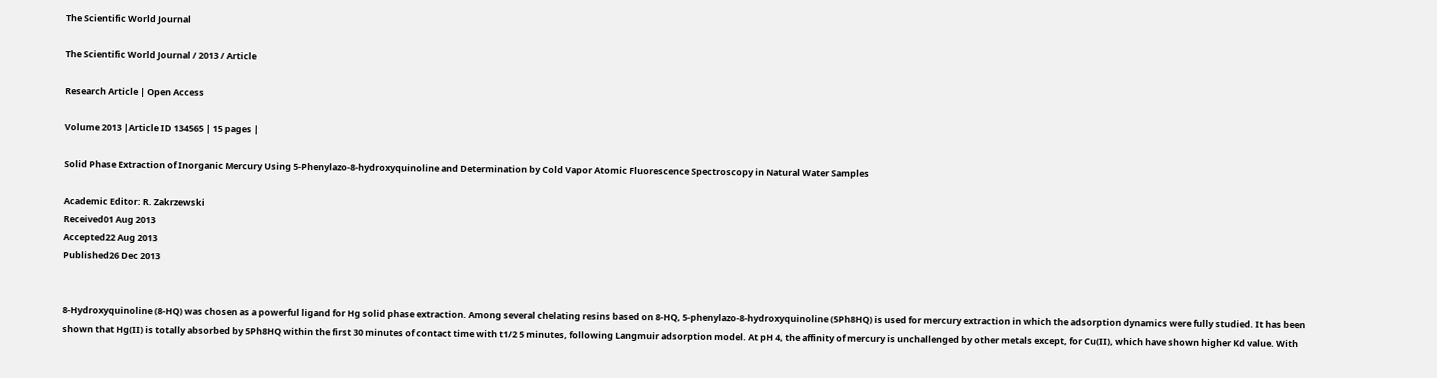The Scientific World Journal

The Scientific World Journal / 2013 / Article

Research Article | Open Access

Volume 2013 |Article ID 134565 | 15 pages |

Solid Phase Extraction of Inorganic Mercury Using 5-Phenylazo-8-hydroxyquinoline and Determination by Cold Vapor Atomic Fluorescence Spectroscopy in Natural Water Samples

Academic Editor: R. Zakrzewski
Received01 Aug 2013
Accepted22 Aug 2013
Published26 Dec 2013


8-Hydroxyquinoline (8-HQ) was chosen as a powerful ligand for Hg solid phase extraction. Among several chelating resins based on 8-HQ, 5-phenylazo-8-hydroxyquinoline (5Ph8HQ) is used for mercury extraction in which the adsorption dynamics were fully studied. It has been shown that Hg(II) is totally absorbed by 5Ph8HQ within the first 30 minutes of contact time with t1/2 5 minutes, following Langmuir adsorption model. At pH 4, the affinity of mercury is unchallenged by other metals except, for Cu(II), which have shown higher Kd value. With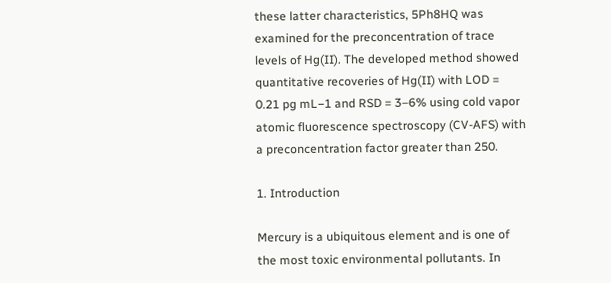these latter characteristics, 5Ph8HQ was examined for the preconcentration of trace levels of Hg(II). The developed method showed quantitative recoveries of Hg(II) with LOD = 0.21 pg mL−1 and RSD = 3–6% using cold vapor atomic fluorescence spectroscopy (CV-AFS) with a preconcentration factor greater than 250.

1. Introduction

Mercury is a ubiquitous element and is one of the most toxic environmental pollutants. In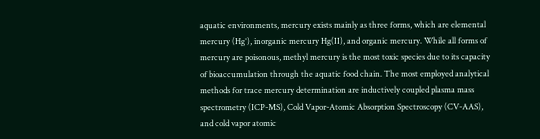aquatic environments, mercury exists mainly as three forms, which are elemental mercury (Hg°), inorganic mercury Hg(II), and organic mercury. While all forms of mercury are poisonous, methyl mercury is the most toxic species due to its capacity of bioaccumulation through the aquatic food chain. The most employed analytical methods for trace mercury determination are inductively coupled plasma mass spectrometry (ICP-MS), Cold Vapor-Atomic Absorption Spectroscopy (CV-AAS), and cold vapor atomic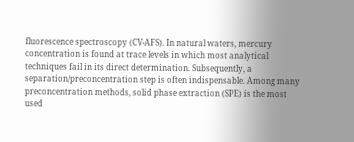fluorescence spectroscopy (CV-AFS). In natural waters, mercury concentration is found at trace levels in which most analytical techniques fail in its direct determination. Subsequently, a separation/preconcentration step is often indispensable. Among many preconcentration methods, solid phase extraction (SPE) is the most used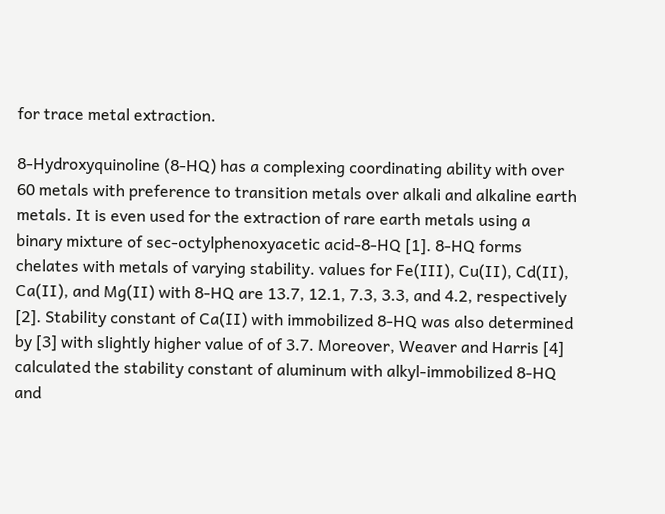for trace metal extraction.

8-Hydroxyquinoline (8-HQ) has a complexing coordinating ability with over 60 metals with preference to transition metals over alkali and alkaline earth metals. It is even used for the extraction of rare earth metals using a binary mixture of sec-octylphenoxyacetic acid-8-HQ [1]. 8-HQ forms chelates with metals of varying stability. values for Fe(III), Cu(II), Cd(II), Ca(II), and Mg(II) with 8-HQ are 13.7, 12.1, 7.3, 3.3, and 4.2, respectively [2]. Stability constant of Ca(II) with immobilized 8-HQ was also determined by [3] with slightly higher value of of 3.7. Moreover, Weaver and Harris [4] calculated the stability constant of aluminum with alkyl-immobilized 8-HQ and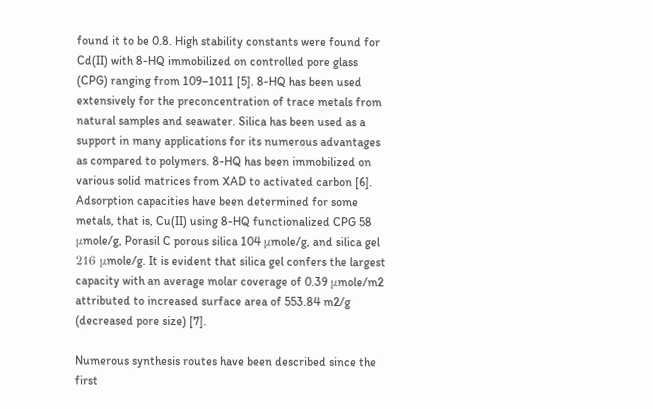found it to be 0.8. High stability constants were found for Cd(II) with 8-HQ immobilized on controlled pore glass (CPG) ranging from 109–1011 [5]. 8-HQ has been used extensively for the preconcentration of trace metals from natural samples and seawater. Silica has been used as a support in many applications for its numerous advantages as compared to polymers. 8-HQ has been immobilized on various solid matrices from XAD to activated carbon [6]. Adsorption capacities have been determined for some metals, that is, Cu(II) using 8-HQ functionalized CPG 58 μmole/g, Porasil C porous silica 104 μmole/g, and silica gel 216 μmole/g. It is evident that silica gel confers the largest capacity with an average molar coverage of 0.39 μmole/m2 attributed to increased surface area of 553.84 m2/g (decreased pore size) [7].

Numerous synthesis routes have been described since the first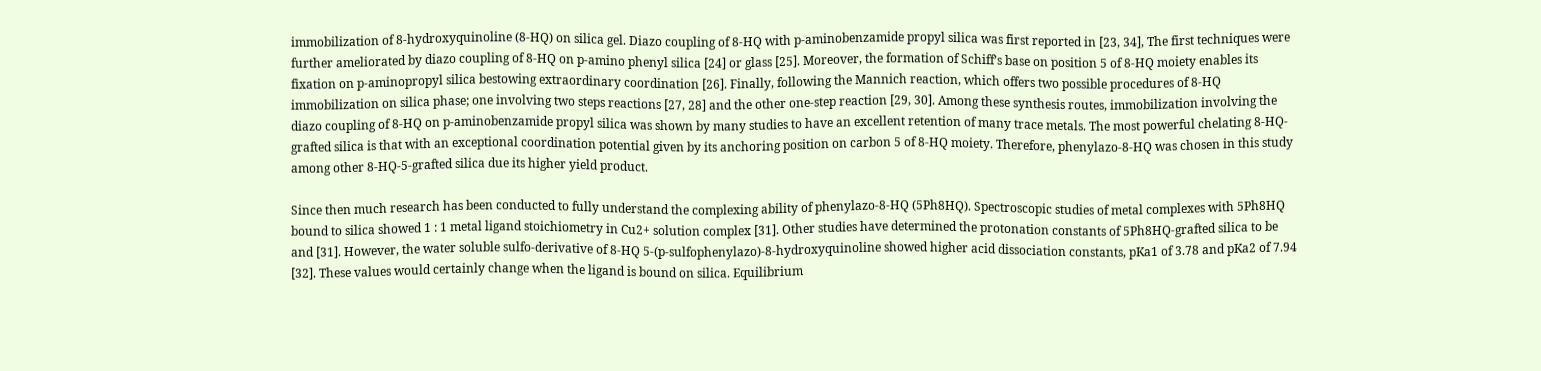immobilization of 8-hydroxyquinoline (8-HQ) on silica gel. Diazo coupling of 8-HQ with p-aminobenzamide propyl silica was first reported in [23, 34], The first techniques were further ameliorated by diazo coupling of 8-HQ on p-amino phenyl silica [24] or glass [25]. Moreover, the formation of Schiff’s base on position 5 of 8-HQ moiety enables its fixation on p-aminopropyl silica bestowing extraordinary coordination [26]. Finally, following the Mannich reaction, which offers two possible procedures of 8-HQ immobilization on silica phase; one involving two steps reactions [27, 28] and the other one-step reaction [29, 30]. Among these synthesis routes, immobilization involving the diazo coupling of 8-HQ on p-aminobenzamide propyl silica was shown by many studies to have an excellent retention of many trace metals. The most powerful chelating 8-HQ-grafted silica is that with an exceptional coordination potential given by its anchoring position on carbon 5 of 8-HQ moiety. Therefore, phenylazo-8-HQ was chosen in this study among other 8-HQ-5-grafted silica due its higher yield product.

Since then much research has been conducted to fully understand the complexing ability of phenylazo-8-HQ (5Ph8HQ). Spectroscopic studies of metal complexes with 5Ph8HQ bound to silica showed 1 : 1 metal ligand stoichiometry in Cu2+ solution complex [31]. Other studies have determined the protonation constants of 5Ph8HQ-grafted silica to be and [31]. However, the water soluble sulfo-derivative of 8-HQ 5-(p-sulfophenylazo)-8-hydroxyquinoline showed higher acid dissociation constants, pKa1 of 3.78 and pKa2 of 7.94 [32]. These values would certainly change when the ligand is bound on silica. Equilibrium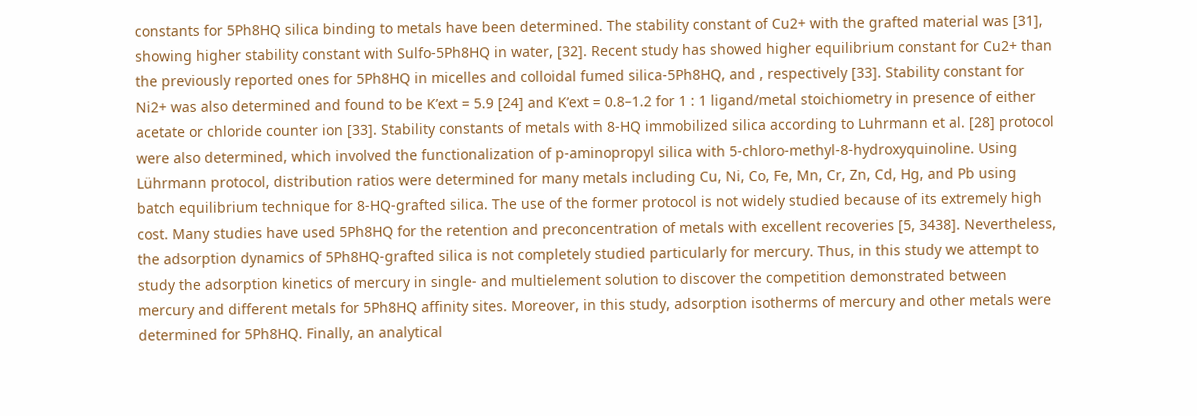constants for 5Ph8HQ silica binding to metals have been determined. The stability constant of Cu2+ with the grafted material was [31], showing higher stability constant with Sulfo-5Ph8HQ in water, [32]. Recent study has showed higher equilibrium constant for Cu2+ than the previously reported ones for 5Ph8HQ in micelles and colloidal fumed silica-5Ph8HQ, and , respectively [33]. Stability constant for Ni2+ was also determined and found to be K’ext = 5.9 [24] and K’ext = 0.8–1.2 for 1 : 1 ligand/metal stoichiometry in presence of either acetate or chloride counter ion [33]. Stability constants of metals with 8-HQ immobilized silica according to Luhrmann et al. [28] protocol were also determined, which involved the functionalization of p-aminopropyl silica with 5-chloro-methyl-8-hydroxyquinoline. Using Lührmann protocol, distribution ratios were determined for many metals including Cu, Ni, Co, Fe, Mn, Cr, Zn, Cd, Hg, and Pb using batch equilibrium technique for 8-HQ-grafted silica. The use of the former protocol is not widely studied because of its extremely high cost. Many studies have used 5Ph8HQ for the retention and preconcentration of metals with excellent recoveries [5, 3438]. Nevertheless, the adsorption dynamics of 5Ph8HQ-grafted silica is not completely studied particularly for mercury. Thus, in this study we attempt to study the adsorption kinetics of mercury in single- and multielement solution to discover the competition demonstrated between mercury and different metals for 5Ph8HQ affinity sites. Moreover, in this study, adsorption isotherms of mercury and other metals were determined for 5Ph8HQ. Finally, an analytical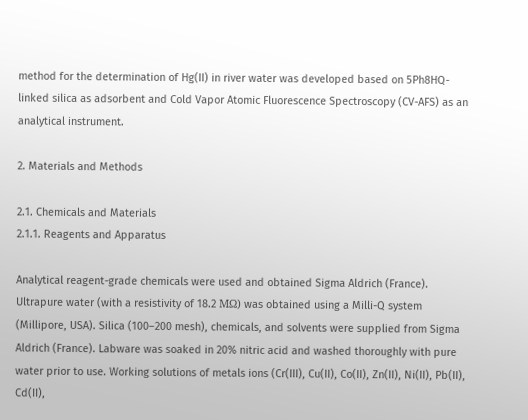method for the determination of Hg(II) in river water was developed based on 5Ph8HQ-linked silica as adsorbent and Cold Vapor Atomic Fluorescence Spectroscopy (CV-AFS) as an analytical instrument.

2. Materials and Methods

2.1. Chemicals and Materials
2.1.1. Reagents and Apparatus

Analytical reagent-grade chemicals were used and obtained Sigma Aldrich (France). Ultrapure water (with a resistivity of 18.2 MΩ) was obtained using a Milli-Q system (Millipore, USA). Silica (100–200 mesh), chemicals, and solvents were supplied from Sigma Aldrich (France). Labware was soaked in 20% nitric acid and washed thoroughly with pure water prior to use. Working solutions of metals ions (Cr(III), Cu(II), Co(II), Zn(II), Ni(II), Pb(II), Cd(II),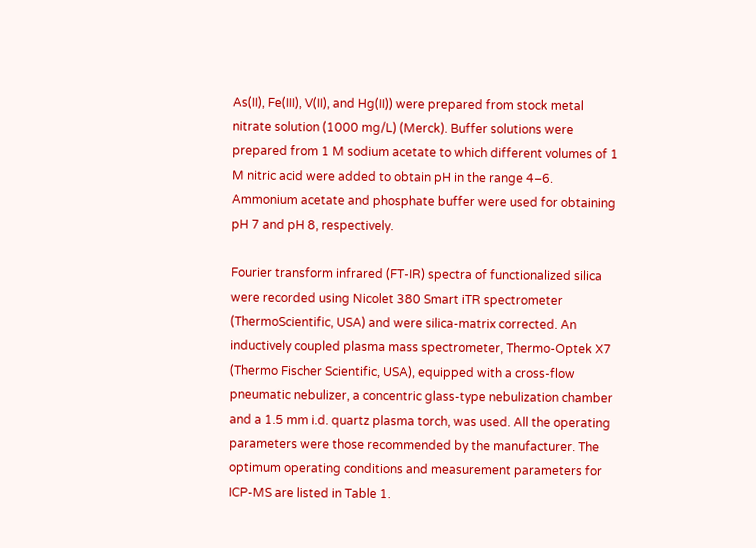As(II), Fe(III), V(II), and Hg(II)) were prepared from stock metal nitrate solution (1000 mg/L) (Merck). Buffer solutions were prepared from 1 M sodium acetate to which different volumes of 1 M nitric acid were added to obtain pH in the range 4–6. Ammonium acetate and phosphate buffer were used for obtaining pH 7 and pH 8, respectively.

Fourier transform infrared (FT-IR) spectra of functionalized silica were recorded using Nicolet 380 Smart iTR spectrometer (ThermoScientific, USA) and were silica-matrix corrected. An inductively coupled plasma mass spectrometer, Thermo-Optek X7 (Thermo Fischer Scientific, USA), equipped with a cross-flow pneumatic nebulizer, a concentric glass-type nebulization chamber and a 1.5 mm i.d. quartz plasma torch, was used. All the operating parameters were those recommended by the manufacturer. The optimum operating conditions and measurement parameters for ICP-MS are listed in Table 1.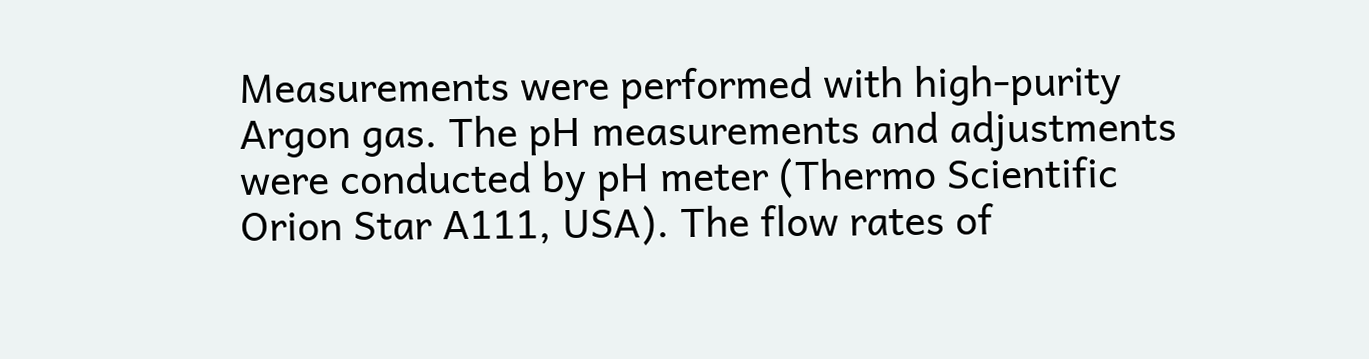Measurements were performed with high-purity Argon gas. The pH measurements and adjustments were conducted by pH meter (Thermo Scientific Orion Star A111, USA). The flow rates of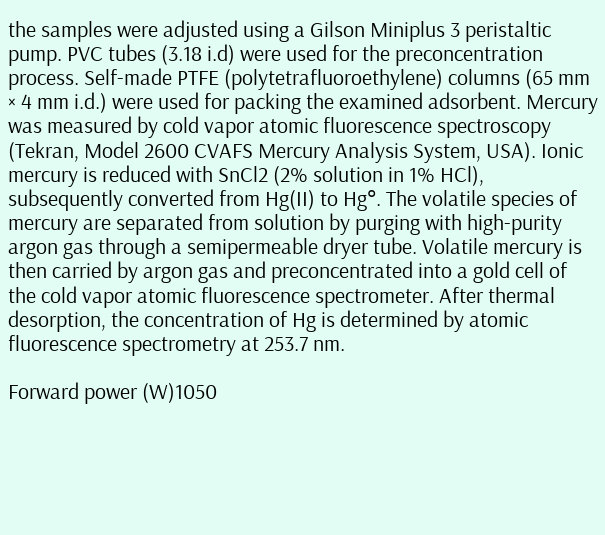the samples were adjusted using a Gilson Miniplus 3 peristaltic pump. PVC tubes (3.18 i.d) were used for the preconcentration process. Self-made PTFE (polytetrafluoroethylene) columns (65 mm × 4 mm i.d.) were used for packing the examined adsorbent. Mercury was measured by cold vapor atomic fluorescence spectroscopy (Tekran, Model 2600 CVAFS Mercury Analysis System, USA). Ionic mercury is reduced with SnCl2 (2% solution in 1% HCl), subsequently converted from Hg(II) to Hg°. The volatile species of mercury are separated from solution by purging with high-purity argon gas through a semipermeable dryer tube. Volatile mercury is then carried by argon gas and preconcentrated into a gold cell of the cold vapor atomic fluorescence spectrometer. After thermal desorption, the concentration of Hg is determined by atomic fluorescence spectrometry at 253.7 nm.

Forward power (W)1050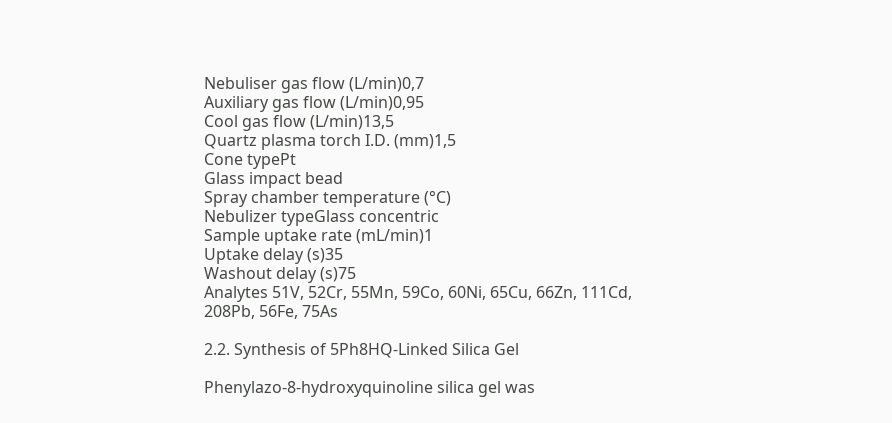Nebuliser gas flow (L/min)0,7
Auxiliary gas flow (L/min)0,95
Cool gas flow (L/min)13,5
Quartz plasma torch I.D. (mm)1,5
Cone typePt
Glass impact bead
Spray chamber temperature (°C)
Nebulizer typeGlass concentric
Sample uptake rate (mL/min)1
Uptake delay (s)35
Washout delay (s)75
Analytes 51V, 52Cr, 55Mn, 59Co, 60Ni, 65Cu, 66Zn, 111Cd, 208Pb, 56Fe, 75As

2.2. Synthesis of 5Ph8HQ-Linked Silica Gel

Phenylazo-8-hydroxyquinoline silica gel was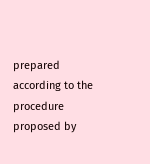prepared according to the procedure proposed by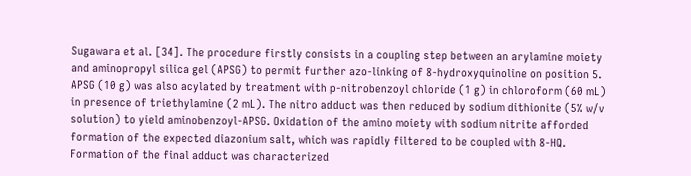Sugawara et al. [34]. The procedure firstly consists in a coupling step between an arylamine moiety and aminopropyl silica gel (APSG) to permit further azo-linking of 8-hydroxyquinoline on position 5. APSG (10 g) was also acylated by treatment with p-nitrobenzoyl chloride (1 g) in chloroform (60 mL) in presence of triethylamine (2 mL). The nitro adduct was then reduced by sodium dithionite (5% w/v solution) to yield aminobenzoyl-APSG. Oxidation of the amino moiety with sodium nitrite afforded formation of the expected diazonium salt, which was rapidly filtered to be coupled with 8-HQ. Formation of the final adduct was characterized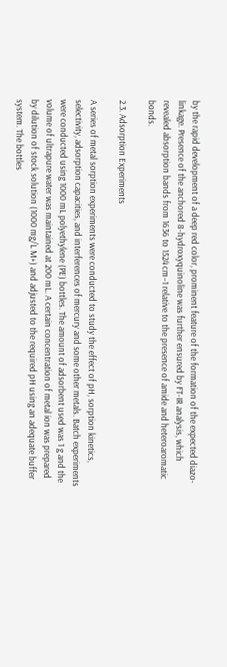by the rapid development of a deep red color, prominent feature of the formation of the expected diazo-linkage. Presence of the anchored 8-hydroxyquinoline was further ensured by FT-IR analysis, which revealed absorption bands from 1636 to 1524 cm−1 relative to the presence of amide and heteroaromatic bonds.

2.3. Adsorption Experiments

A series of metal sorption experiments were conducted to study the effect of pH, sorption kinetics, selectivity, adsorption capacities, and interferences of mercury and some other metals. Batch experiments were conducted using 1000 mL polyethylene (PE) bottles. The amount of adsorbent used was 1 g and the volume of ultrapure water was maintained at 200 mL. A certain concentration of metal ion was prepared by dilution of stock solution (1000 mg/L M+) and adjusted to the required pH using an adequate buffer system. The bottles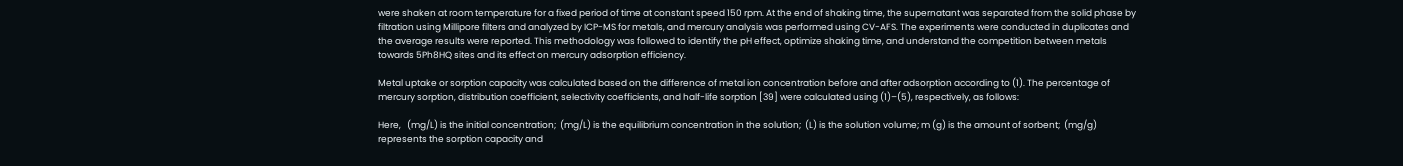were shaken at room temperature for a fixed period of time at constant speed 150 rpm. At the end of shaking time, the supernatant was separated from the solid phase by filtration using Millipore filters and analyzed by ICP-MS for metals, and mercury analysis was performed using CV-AFS. The experiments were conducted in duplicates and the average results were reported. This methodology was followed to identify the pH effect, optimize shaking time, and understand the competition between metals towards 5Ph8HQ sites and its effect on mercury adsorption efficiency.

Metal uptake or sorption capacity was calculated based on the difference of metal ion concentration before and after adsorption according to (1). The percentage of mercury sorption, distribution coefficient, selectivity coefficients, and half-life sorption [39] were calculated using (1)–(5), respectively, as follows:

Here,   (mg/L) is the initial concentration;  (mg/L) is the equilibrium concentration in the solution;  (L) is the solution volume; m (g) is the amount of sorbent;  (mg/g) represents the sorption capacity and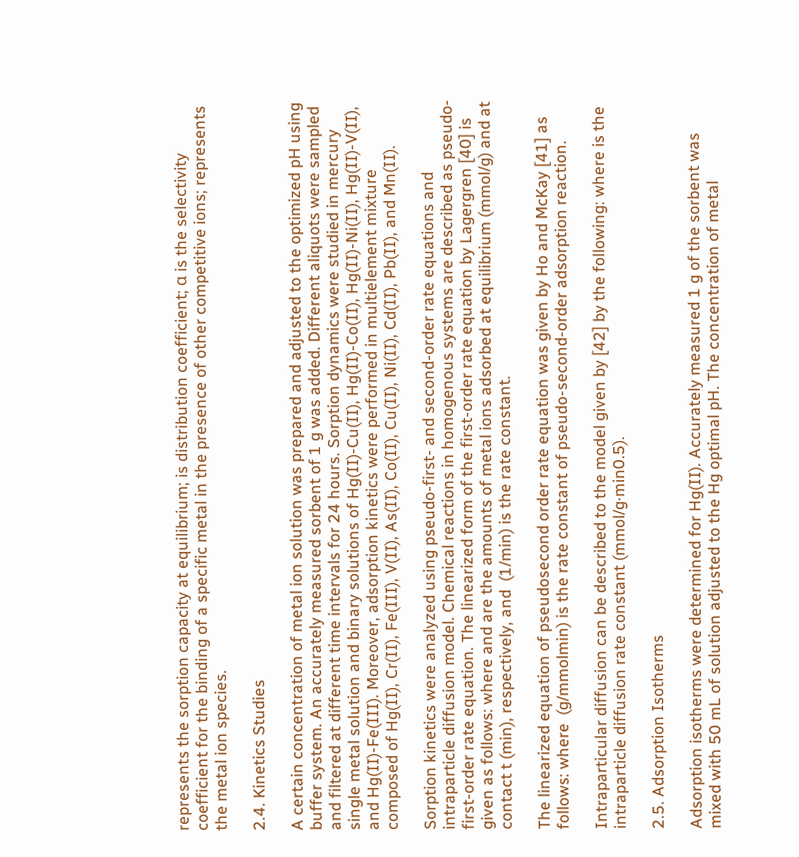represents the sorption capacity at equilibrium; is distribution coefficient; α is the selectivity coefficient for the binding of a specific metal in the presence of other competitive ions; represents the metal ion species.

2.4. Kinetics Studies

A certain concentration of metal ion solution was prepared and adjusted to the optimized pH using buffer system. An accurately measured sorbent of 1 g was added. Different aliquots were sampled and filtered at different time intervals for 24 hours. Sorption dynamics were studied in mercury single metal solution and binary solutions of Hg(II)-Cu(II), Hg(II)-Co(II), Hg(II)-Ni(II), Hg(II)-V(II), and Hg(II)-Fe(III). Moreover, adsorption kinetics were performed in multielement mixture composed of Hg(II), Cr(II), Fe(III), V(II), As(II), Co(II), Cu(II), Ni(II), Cd(II), Pb(II), and Mn(II).

Sorption kinetics were analyzed using pseudo-first- and second-order rate equations and intraparticle diffusion model. Chemical reactions in homogenous systems are described as pseudo-first-order rate equation. The linearized form of the first-order rate equation by Lagergren [40] is given as follows: where and are the amounts of metal ions adsorbed at equilibrium (mmol/g) and at contact t (min), respectively, and  (1/min) is the rate constant.

The linearized equation of pseudosecond order rate equation was given by Ho and McKay [41] as follows: where  (g/mmolmin) is the rate constant of pseudo-second-order adsorption reaction.

Intraparticular diffusion can be described to the model given by [42] by the following: where is the intraparticle diffusion rate constant (mmol/g·min0.5).

2.5. Adsorption Isotherms

Adsorption isotherms were determined for Hg(II). Accurately measured 1 g of the sorbent was mixed with 50 mL of solution adjusted to the Hg optimal pH. The concentration of metal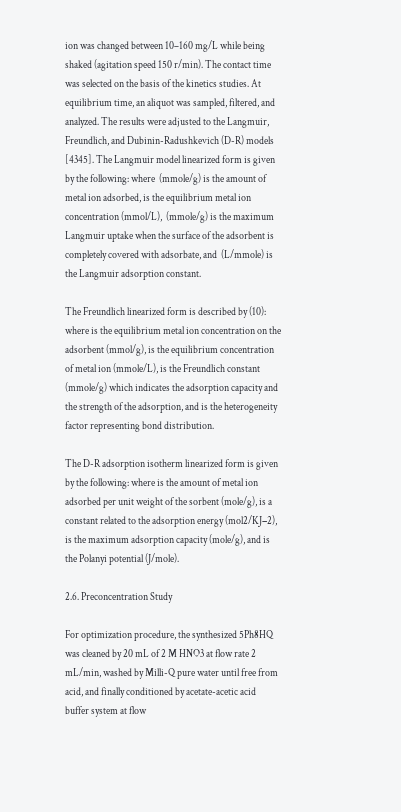ion was changed between 10–160 mg/L while being shaked (agitation speed 150 r/min). The contact time was selected on the basis of the kinetics studies. At equilibrium time, an aliquot was sampled, filtered, and analyzed. The results were adjusted to the Langmuir, Freundlich, and Dubinin-Radushkevich (D-R) models [4345]. The Langmuir model linearized form is given by the following: where  (mmole/g) is the amount of metal ion adsorbed, is the equilibrium metal ion concentration (mmol/L),  (mmole/g) is the maximum Langmuir uptake when the surface of the adsorbent is completely covered with adsorbate, and  (L/mmole) is the Langmuir adsorption constant.

The Freundlich linearized form is described by (10): where is the equilibrium metal ion concentration on the adsorbent (mmol/g), is the equilibrium concentration of metal ion (mmole/L), is the Freundlich constant (mmole/g) which indicates the adsorption capacity and the strength of the adsorption, and is the heterogeneity factor representing bond distribution.

The D-R adsorption isotherm linearized form is given by the following: where is the amount of metal ion adsorbed per unit weight of the sorbent (mole/g), is a constant related to the adsorption energy (mol2/KJ−2), is the maximum adsorption capacity (mole/g), and is the Polanyi potential (J/mole).

2.6. Preconcentration Study

For optimization procedure, the synthesized 5Ph8HQ was cleaned by 20 mL of 2 M HNO3 at flow rate 2 mL/min, washed by Milli-Q pure water until free from acid, and finally conditioned by acetate-acetic acid buffer system at flow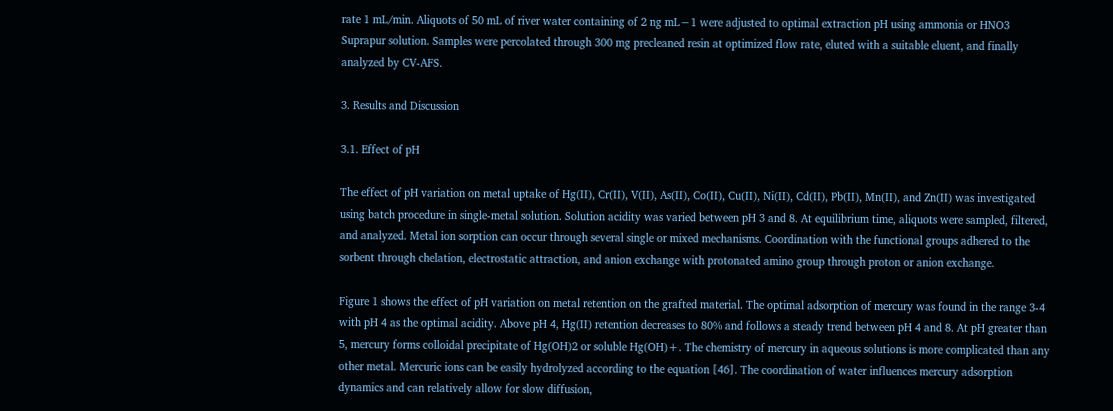rate 1 mL/min. Aliquots of 50 mL of river water containing of 2 ng mL−1 were adjusted to optimal extraction pH using ammonia or HNO3 Suprapur solution. Samples were percolated through 300 mg precleaned resin at optimized flow rate, eluted with a suitable eluent, and finally analyzed by CV-AFS.

3. Results and Discussion

3.1. Effect of pH

The effect of pH variation on metal uptake of Hg(II), Cr(II), V(II), As(II), Co(II), Cu(II), Ni(II), Cd(II), Pb(II), Mn(II), and Zn(II) was investigated using batch procedure in single-metal solution. Solution acidity was varied between pH 3 and 8. At equilibrium time, aliquots were sampled, filtered, and analyzed. Metal ion sorption can occur through several single or mixed mechanisms. Coordination with the functional groups adhered to the sorbent through chelation, electrostatic attraction, and anion exchange with protonated amino group through proton or anion exchange.

Figure 1 shows the effect of pH variation on metal retention on the grafted material. The optimal adsorption of mercury was found in the range 3-4 with pH 4 as the optimal acidity. Above pH 4, Hg(II) retention decreases to 80% and follows a steady trend between pH 4 and 8. At pH greater than 5, mercury forms colloidal precipitate of Hg(OH)2 or soluble Hg(OH)+. The chemistry of mercury in aqueous solutions is more complicated than any other metal. Mercuric ions can be easily hydrolyzed according to the equation [46]. The coordination of water influences mercury adsorption dynamics and can relatively allow for slow diffusion,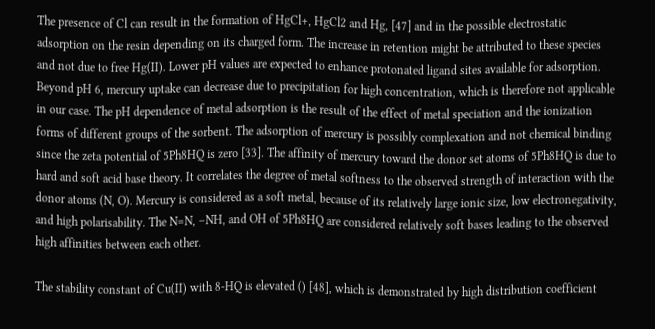The presence of Cl can result in the formation of HgCl+, HgCl2 and Hg, [47] and in the possible electrostatic adsorption on the resin depending on its charged form. The increase in retention might be attributed to these species and not due to free Hg(II). Lower pH values are expected to enhance protonated ligand sites available for adsorption. Beyond pH 6, mercury uptake can decrease due to precipitation for high concentration, which is therefore not applicable in our case. The pH dependence of metal adsorption is the result of the effect of metal speciation and the ionization forms of different groups of the sorbent. The adsorption of mercury is possibly complexation and not chemical binding since the zeta potential of 5Ph8HQ is zero [33]. The affinity of mercury toward the donor set atoms of 5Ph8HQ is due to hard and soft acid base theory. It correlates the degree of metal softness to the observed strength of interaction with the donor atoms (N, O). Mercury is considered as a soft metal, because of its relatively large ionic size, low electronegativity, and high polarisability. The N=N, –NH, and OH of 5Ph8HQ are considered relatively soft bases leading to the observed high affinities between each other.

The stability constant of Cu(II) with 8-HQ is elevated () [48], which is demonstrated by high distribution coefficient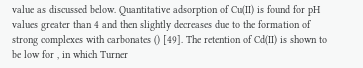value as discussed below. Quantitative adsorption of Cu(II) is found for pH values greater than 4 and then slightly decreases due to the formation of strong complexes with carbonates () [49]. The retention of Cd(II) is shown to be low for , in which Turner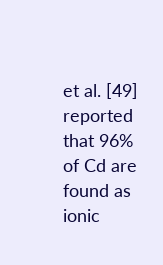et al. [49] reported that 96% of Cd are found as ionic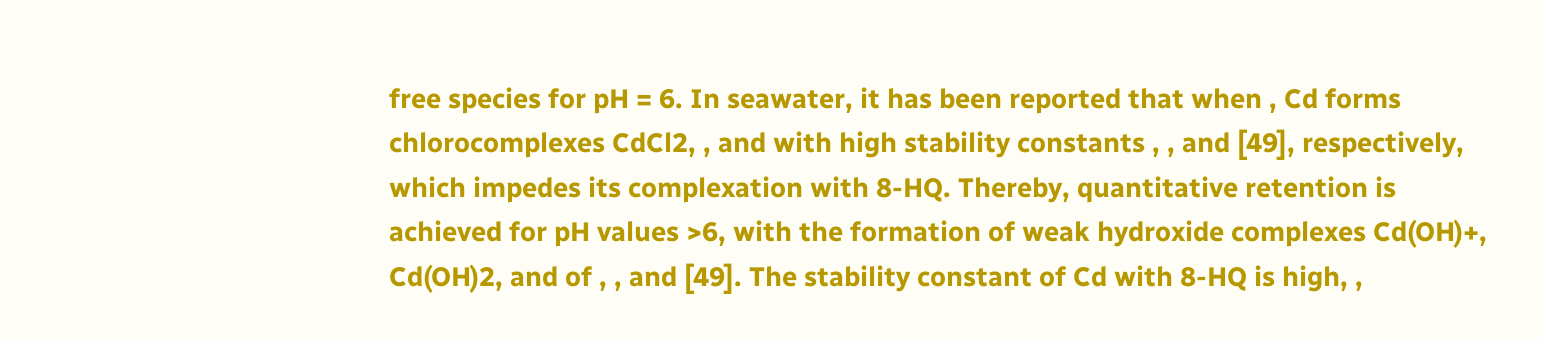free species for pH = 6. In seawater, it has been reported that when , Cd forms chlorocomplexes CdCl2, , and with high stability constants , , and [49], respectively, which impedes its complexation with 8-HQ. Thereby, quantitative retention is achieved for pH values >6, with the formation of weak hydroxide complexes Cd(OH)+, Cd(OH)2, and of , , and [49]. The stability constant of Cd with 8-HQ is high, ,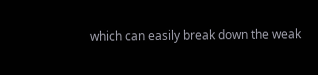which can easily break down the weak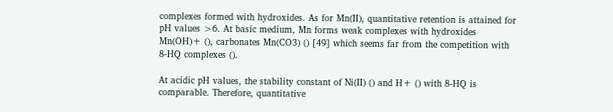complexes formed with hydroxides. As for Mn(II), quantitative retention is attained for pH values >6. At basic medium, Mn forms weak complexes with hydroxides Mn(OH)+ (), carbonates Mn(CO3) () [49] which seems far from the competition with 8-HQ complexes ().

At acidic pH values, the stability constant of Ni(II) () and H+ () with 8-HQ is comparable. Therefore, quantitative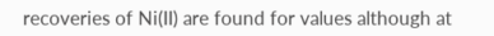recoveries of Ni(II) are found for values although at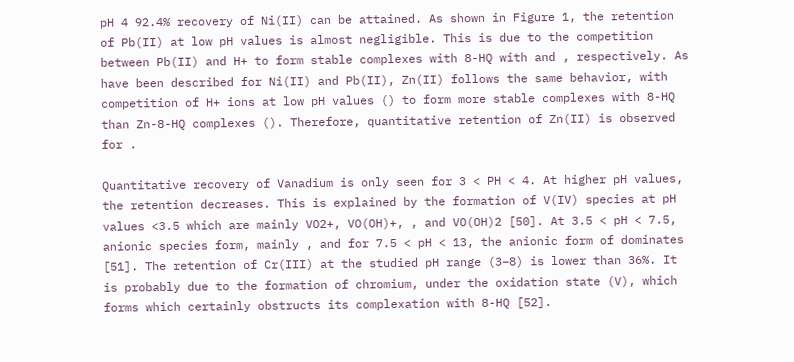pH 4 92.4% recovery of Ni(II) can be attained. As shown in Figure 1, the retention of Pb(II) at low pH values is almost negligible. This is due to the competition between Pb(II) and H+ to form stable complexes with 8-HQ with and , respectively. As have been described for Ni(II) and Pb(II), Zn(II) follows the same behavior, with competition of H+ ions at low pH values () to form more stable complexes with 8-HQ than Zn-8-HQ complexes (). Therefore, quantitative retention of Zn(II) is observed for .

Quantitative recovery of Vanadium is only seen for 3 < PH < 4. At higher pH values, the retention decreases. This is explained by the formation of V(IV) species at pH values <3.5 which are mainly VO2+, VO(OH)+, , and VO(OH)2 [50]. At 3.5 < pH < 7.5, anionic species form, mainly , and for 7.5 < pH < 13, the anionic form of dominates [51]. The retention of Cr(III) at the studied pH range (3–8) is lower than 36%. It is probably due to the formation of chromium, under the oxidation state (V), which forms which certainly obstructs its complexation with 8-HQ [52].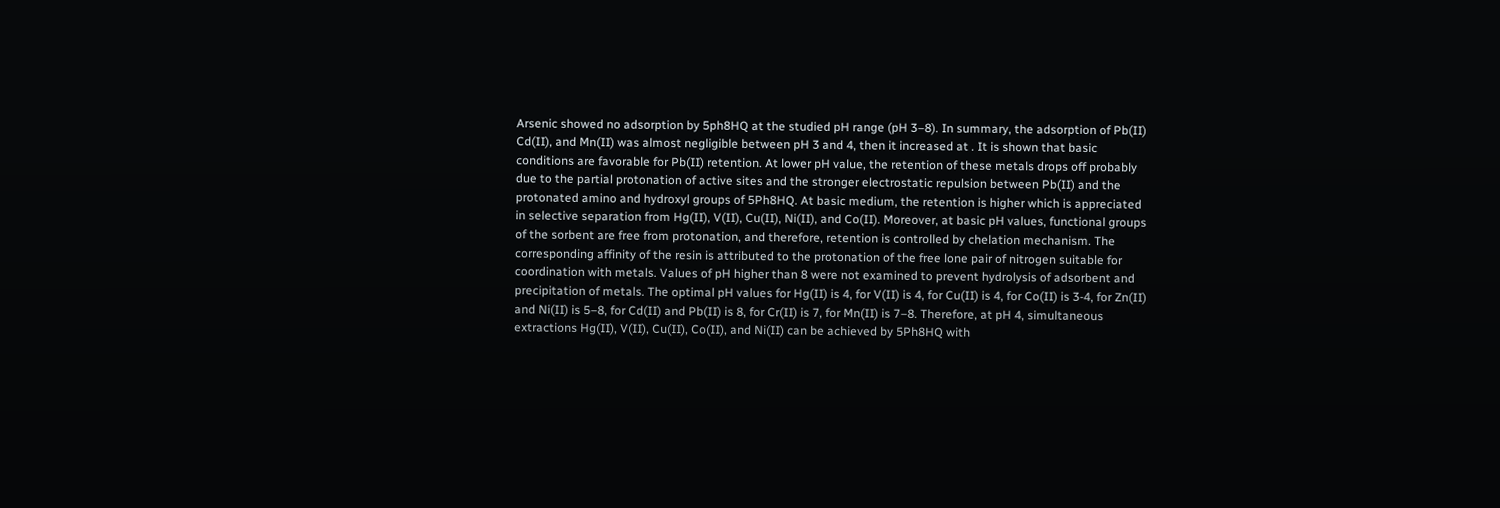Arsenic showed no adsorption by 5ph8HQ at the studied pH range (pH 3–8). In summary, the adsorption of Pb(II) Cd(II), and Mn(II) was almost negligible between pH 3 and 4, then it increased at . It is shown that basic conditions are favorable for Pb(II) retention. At lower pH value, the retention of these metals drops off probably due to the partial protonation of active sites and the stronger electrostatic repulsion between Pb(II) and the protonated amino and hydroxyl groups of 5Ph8HQ. At basic medium, the retention is higher which is appreciated in selective separation from Hg(II), V(II), Cu(II), Ni(II), and Co(II). Moreover, at basic pH values, functional groups of the sorbent are free from protonation, and therefore, retention is controlled by chelation mechanism. The corresponding affinity of the resin is attributed to the protonation of the free lone pair of nitrogen suitable for coordination with metals. Values of pH higher than 8 were not examined to prevent hydrolysis of adsorbent and precipitation of metals. The optimal pH values for Hg(II) is 4, for V(II) is 4, for Cu(II) is 4, for Co(II) is 3-4, for Zn(II) and Ni(II) is 5–8, for Cd(II) and Pb(II) is 8, for Cr(II) is 7, for Mn(II) is 7–8. Therefore, at pH 4, simultaneous extractions Hg(II), V(II), Cu(II), Co(II), and Ni(II) can be achieved by 5Ph8HQ with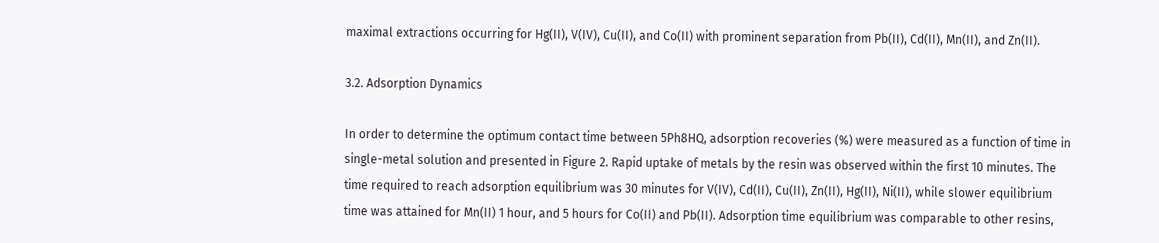maximal extractions occurring for Hg(II), V(IV), Cu(II), and Co(II) with prominent separation from Pb(II), Cd(II), Mn(II), and Zn(II).

3.2. Adsorption Dynamics

In order to determine the optimum contact time between 5Ph8HQ, adsorption recoveries (%) were measured as a function of time in single-metal solution and presented in Figure 2. Rapid uptake of metals by the resin was observed within the first 10 minutes. The time required to reach adsorption equilibrium was 30 minutes for V(IV), Cd(II), Cu(II), Zn(II), Hg(II), Ni(II), while slower equilibrium time was attained for Mn(II) 1 hour, and 5 hours for Co(II) and Pb(II). Adsorption time equilibrium was comparable to other resins,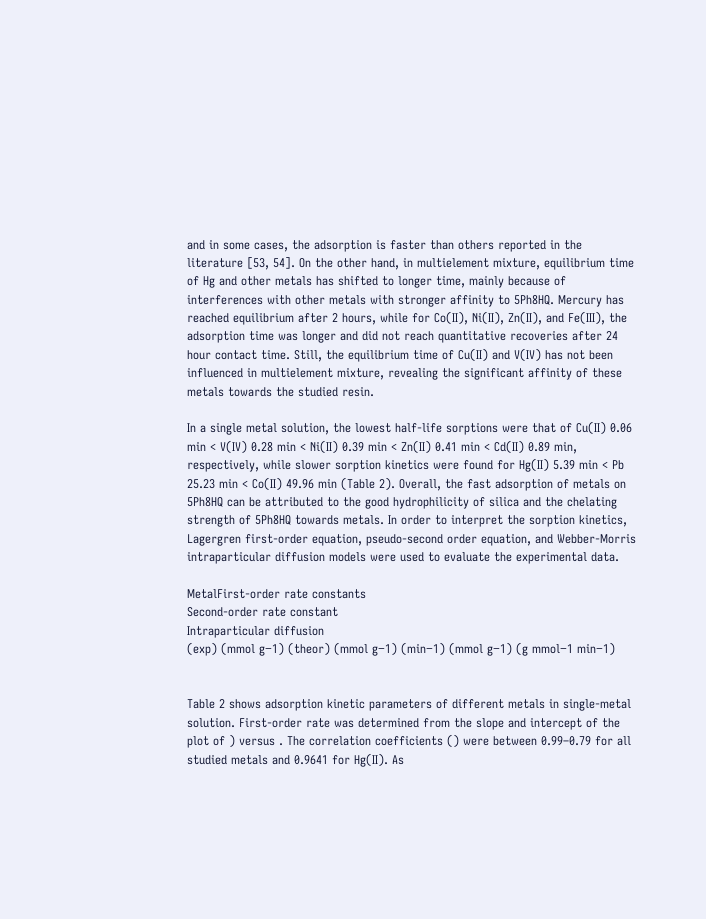and in some cases, the adsorption is faster than others reported in the literature [53, 54]. On the other hand, in multielement mixture, equilibrium time of Hg and other metals has shifted to longer time, mainly because of interferences with other metals with stronger affinity to 5Ph8HQ. Mercury has reached equilibrium after 2 hours, while for Co(II), Ni(II), Zn(II), and Fe(III), the adsorption time was longer and did not reach quantitative recoveries after 24 hour contact time. Still, the equilibrium time of Cu(II) and V(IV) has not been influenced in multielement mixture, revealing the significant affinity of these metals towards the studied resin.

In a single metal solution, the lowest half-life sorptions were that of Cu(II) 0.06 min < V(IV) 0.28 min < Ni(II) 0.39 min < Zn(II) 0.41 min < Cd(II) 0.89 min, respectively, while slower sorption kinetics were found for Hg(II) 5.39 min < Pb 25.23 min < Co(II) 49.96 min (Table 2). Overall, the fast adsorption of metals on 5Ph8HQ can be attributed to the good hydrophilicity of silica and the chelating strength of 5Ph8HQ towards metals. In order to interpret the sorption kinetics, Lagergren first-order equation, pseudo-second order equation, and Webber-Morris intraparticular diffusion models were used to evaluate the experimental data.

MetalFirst-order rate constants
Second-order rate constant
Intraparticular diffusion
(exp) (mmol g−1) (theor) (mmol g−1) (min−1) (mmol g−1) (g mmol−1 min−1)


Table 2 shows adsorption kinetic parameters of different metals in single-metal solution. First-order rate was determined from the slope and intercept of the plot of ) versus . The correlation coefficients () were between 0.99–0.79 for all studied metals and 0.9641 for Hg(II). As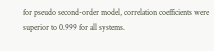for pseudo second-order model, correlation coefficients were superior to 0.999 for all systems.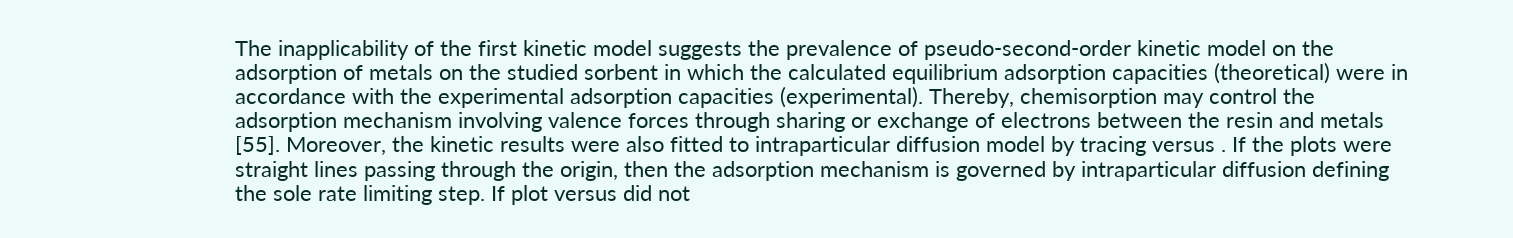The inapplicability of the first kinetic model suggests the prevalence of pseudo-second-order kinetic model on the adsorption of metals on the studied sorbent in which the calculated equilibrium adsorption capacities (theoretical) were in accordance with the experimental adsorption capacities (experimental). Thereby, chemisorption may control the adsorption mechanism involving valence forces through sharing or exchange of electrons between the resin and metals [55]. Moreover, the kinetic results were also fitted to intraparticular diffusion model by tracing versus . If the plots were straight lines passing through the origin, then the adsorption mechanism is governed by intraparticular diffusion defining the sole rate limiting step. If plot versus did not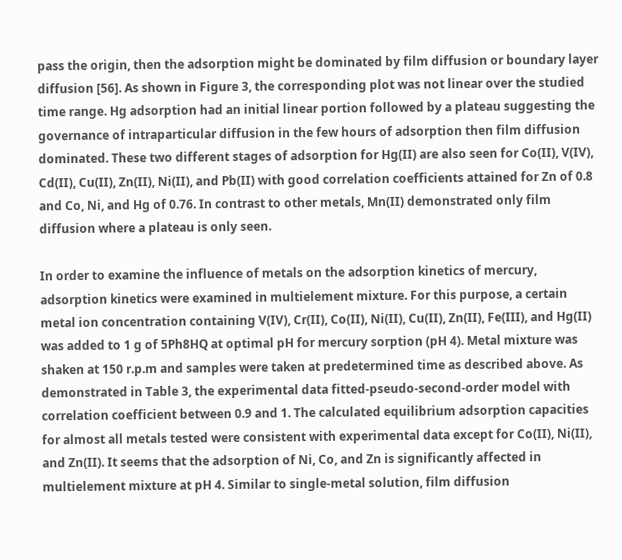pass the origin, then the adsorption might be dominated by film diffusion or boundary layer diffusion [56]. As shown in Figure 3, the corresponding plot was not linear over the studied time range. Hg adsorption had an initial linear portion followed by a plateau suggesting the governance of intraparticular diffusion in the few hours of adsorption then film diffusion dominated. These two different stages of adsorption for Hg(II) are also seen for Co(II), V(IV), Cd(II), Cu(II), Zn(II), Ni(II), and Pb(II) with good correlation coefficients attained for Zn of 0.8 and Co, Ni, and Hg of 0.76. In contrast to other metals, Mn(II) demonstrated only film diffusion where a plateau is only seen.

In order to examine the influence of metals on the adsorption kinetics of mercury, adsorption kinetics were examined in multielement mixture. For this purpose, a certain metal ion concentration containing V(IV), Cr(II), Co(II), Ni(II), Cu(II), Zn(II), Fe(III), and Hg(II) was added to 1 g of 5Ph8HQ at optimal pH for mercury sorption (pH 4). Metal mixture was shaken at 150 r.p.m and samples were taken at predetermined time as described above. As demonstrated in Table 3, the experimental data fitted-pseudo-second-order model with correlation coefficient between 0.9 and 1. The calculated equilibrium adsorption capacities for almost all metals tested were consistent with experimental data except for Co(II), Ni(II), and Zn(II). It seems that the adsorption of Ni, Co, and Zn is significantly affected in multielement mixture at pH 4. Similar to single-metal solution, film diffusion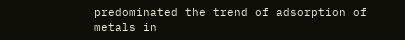predominated the trend of adsorption of metals in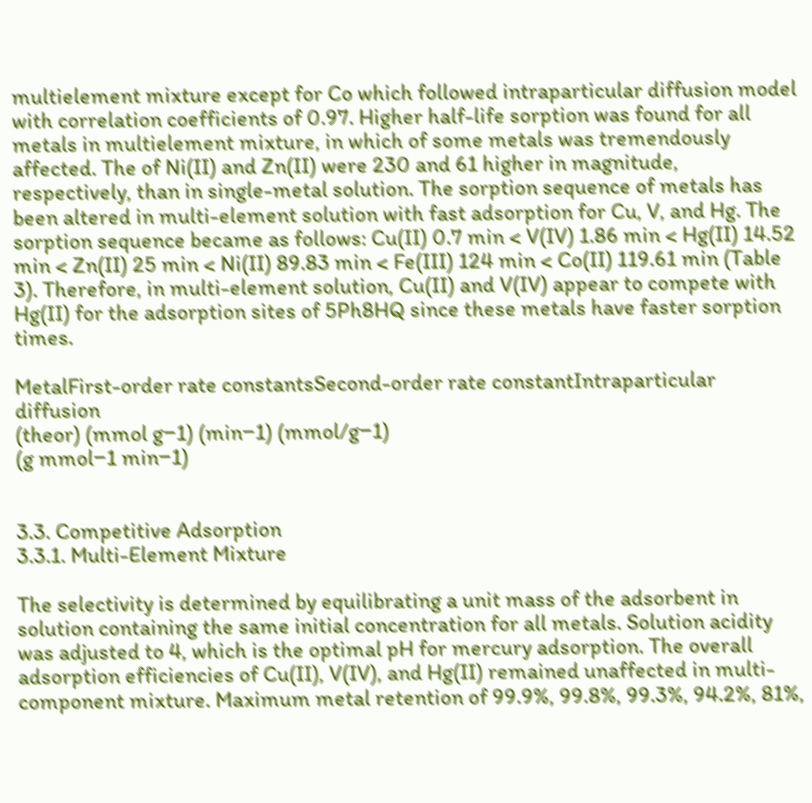multielement mixture except for Co which followed intraparticular diffusion model with correlation coefficients of 0.97. Higher half-life sorption was found for all metals in multielement mixture, in which of some metals was tremendously affected. The of Ni(II) and Zn(II) were 230 and 61 higher in magnitude, respectively, than in single-metal solution. The sorption sequence of metals has been altered in multi-element solution with fast adsorption for Cu, V, and Hg. The sorption sequence became as follows: Cu(II) 0.7 min < V(IV) 1.86 min < Hg(II) 14.52 min < Zn(II) 25 min < Ni(II) 89.83 min < Fe(III) 124 min < Co(II) 119.61 min (Table 3). Therefore, in multi-element solution, Cu(II) and V(IV) appear to compete with Hg(II) for the adsorption sites of 5Ph8HQ since these metals have faster sorption times.

MetalFirst-order rate constantsSecond-order rate constantIntraparticular diffusion
(theor) (mmol g−1) (min−1) (mmol/g−1)
(g mmol−1 min−1)


3.3. Competitive Adsorption
3.3.1. Multi-Element Mixture

The selectivity is determined by equilibrating a unit mass of the adsorbent in solution containing the same initial concentration for all metals. Solution acidity was adjusted to 4, which is the optimal pH for mercury adsorption. The overall adsorption efficiencies of Cu(II), V(IV), and Hg(II) remained unaffected in multi-component mixture. Maximum metal retention of 99.9%, 99.8%, 99.3%, 94.2%, 81%,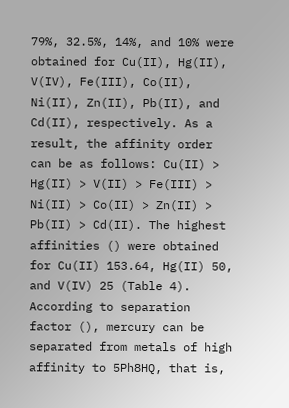79%, 32.5%, 14%, and 10% were obtained for Cu(II), Hg(II), V(IV), Fe(III), Co(II), Ni(II), Zn(II), Pb(II), and Cd(II), respectively. As a result, the affinity order can be as follows: Cu(II) > Hg(II) > V(II) > Fe(III) > Ni(II) > Co(II) > Zn(II) > Pb(II) > Cd(II). The highest affinities () were obtained for Cu(II) 153.64, Hg(II) 50, and V(IV) 25 (Table 4). According to separation factor (), mercury can be separated from metals of high affinity to 5Ph8HQ, that is,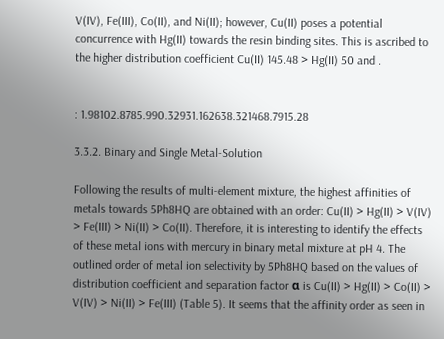V(IV), Fe(III), Co(II), and Ni(II); however, Cu(II) poses a potential concurrence with Hg(II) towards the resin binding sites. This is ascribed to the higher distribution coefficient Cu(II) 145.48 > Hg(II) 50 and .


: 1.98102.8785.990.32931.162638.321468.7915.28

3.3.2. Binary and Single Metal-Solution

Following the results of multi-element mixture, the highest affinities of metals towards 5Ph8HQ are obtained with an order: Cu(II) > Hg(II) > V(IV) > Fe(III) > Ni(II) > Co(II). Therefore, it is interesting to identify the effects of these metal ions with mercury in binary metal mixture at pH 4. The outlined order of metal ion selectivity by 5Ph8HQ based on the values of distribution coefficient and separation factor α is Cu(II) > Hg(II) > Co(II) > V(IV) > Ni(II) > Fe(III) (Table 5). It seems that the affinity order as seen in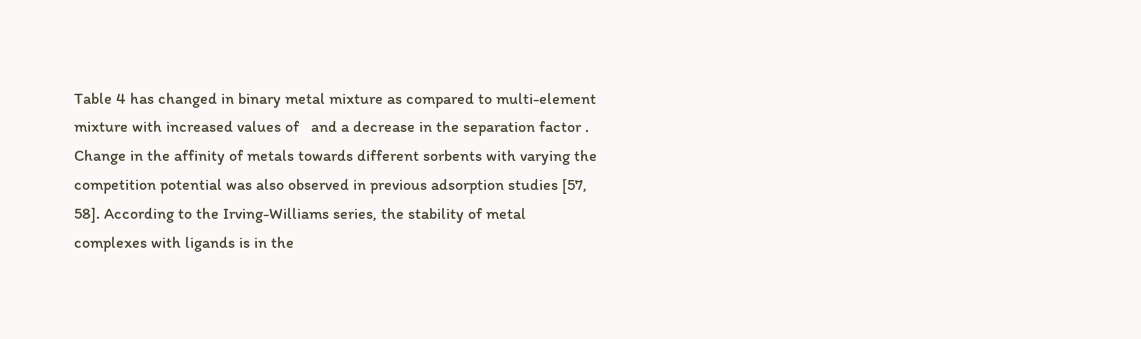Table 4 has changed in binary metal mixture as compared to multi-element mixture with increased values of   and a decrease in the separation factor . Change in the affinity of metals towards different sorbents with varying the competition potential was also observed in previous adsorption studies [57, 58]. According to the Irving-Williams series, the stability of metal complexes with ligands is in the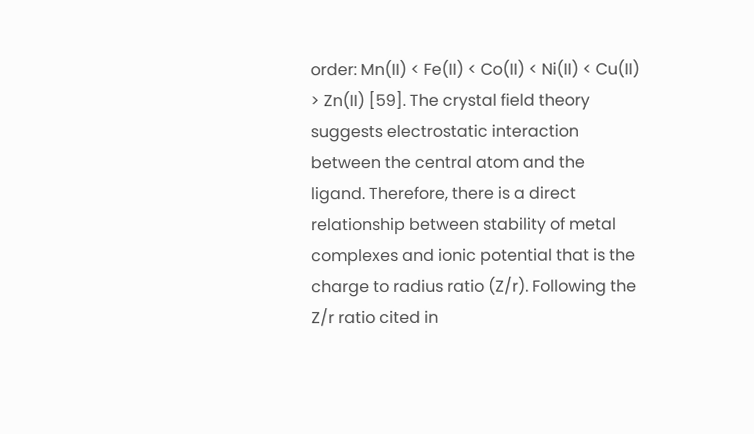order: Mn(II) < Fe(II) < Co(II) < Ni(II) < Cu(II) > Zn(II) [59]. The crystal field theory suggests electrostatic interaction between the central atom and the ligand. Therefore, there is a direct relationship between stability of metal complexes and ionic potential that is the charge to radius ratio (Z/r). Following the Z/r ratio cited in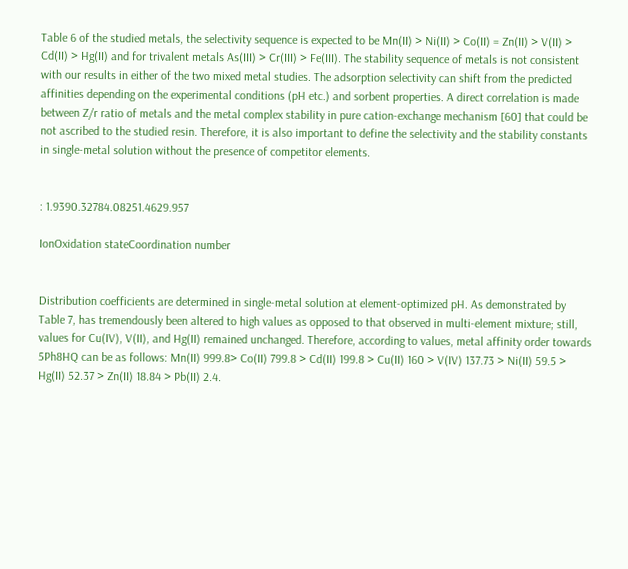Table 6 of the studied metals, the selectivity sequence is expected to be Mn(II) > Ni(II) > Co(II) = Zn(II) > V(II) > Cd(II) > Hg(II) and for trivalent metals As(III) > Cr(III) > Fe(III). The stability sequence of metals is not consistent with our results in either of the two mixed metal studies. The adsorption selectivity can shift from the predicted affinities depending on the experimental conditions (pH etc.) and sorbent properties. A direct correlation is made between Z/r ratio of metals and the metal complex stability in pure cation-exchange mechanism [60] that could be not ascribed to the studied resin. Therefore, it is also important to define the selectivity and the stability constants in single-metal solution without the presence of competitor elements.


: 1.9390.32784.08251.4629.957

IonOxidation stateCoordination number


Distribution coefficients are determined in single-metal solution at element-optimized pH. As demonstrated by Table 7, has tremendously been altered to high values as opposed to that observed in multi-element mixture; still, values for Cu(IV), V(II), and Hg(II) remained unchanged. Therefore, according to values, metal affinity order towards 5Ph8HQ can be as follows: Mn(II) 999.8> Co(II) 799.8 > Cd(II) 199.8 > Cu(II) 160 > V(IV) 137.73 > Ni(II) 59.5 > Hg(II) 52.37 > Zn(II) 18.84 > Pb(II) 2.4.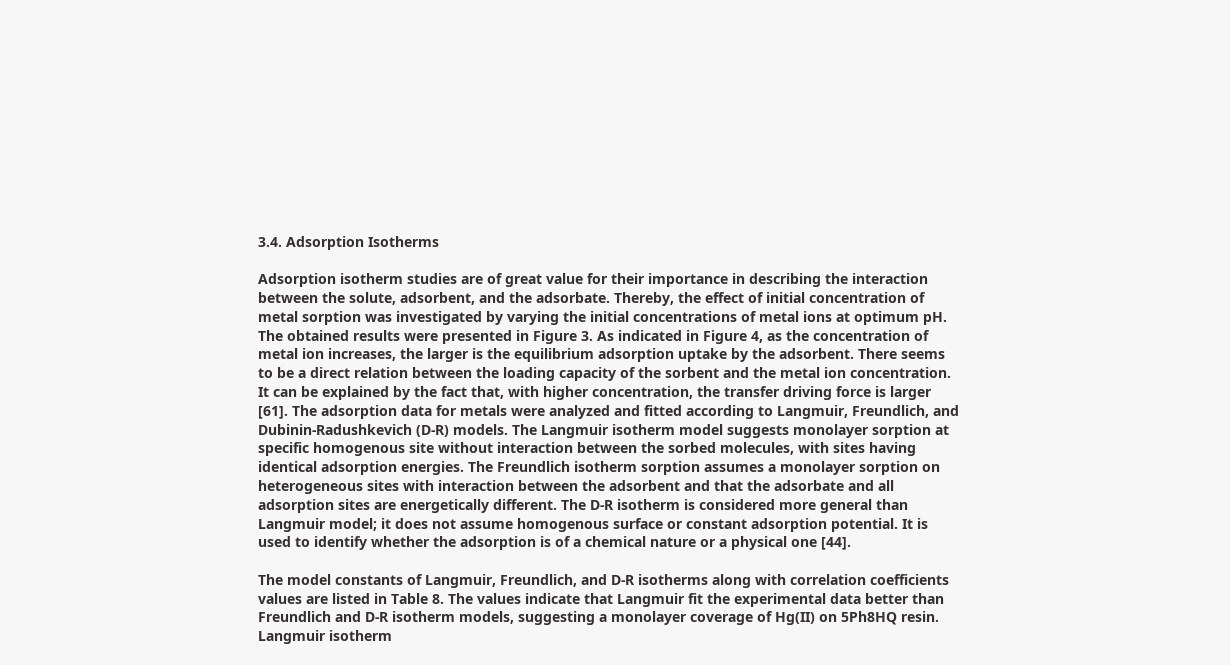3.4. Adsorption Isotherms

Adsorption isotherm studies are of great value for their importance in describing the interaction between the solute, adsorbent, and the adsorbate. Thereby, the effect of initial concentration of metal sorption was investigated by varying the initial concentrations of metal ions at optimum pH. The obtained results were presented in Figure 3. As indicated in Figure 4, as the concentration of metal ion increases, the larger is the equilibrium adsorption uptake by the adsorbent. There seems to be a direct relation between the loading capacity of the sorbent and the metal ion concentration. It can be explained by the fact that, with higher concentration, the transfer driving force is larger [61]. The adsorption data for metals were analyzed and fitted according to Langmuir, Freundlich, and Dubinin-Radushkevich (D-R) models. The Langmuir isotherm model suggests monolayer sorption at specific homogenous site without interaction between the sorbed molecules, with sites having identical adsorption energies. The Freundlich isotherm sorption assumes a monolayer sorption on heterogeneous sites with interaction between the adsorbent and that the adsorbate and all adsorption sites are energetically different. The D-R isotherm is considered more general than Langmuir model; it does not assume homogenous surface or constant adsorption potential. It is used to identify whether the adsorption is of a chemical nature or a physical one [44].

The model constants of Langmuir, Freundlich, and D-R isotherms along with correlation coefficients values are listed in Table 8. The values indicate that Langmuir fit the experimental data better than Freundlich and D-R isotherm models, suggesting a monolayer coverage of Hg(II) on 5Ph8HQ resin. Langmuir isotherm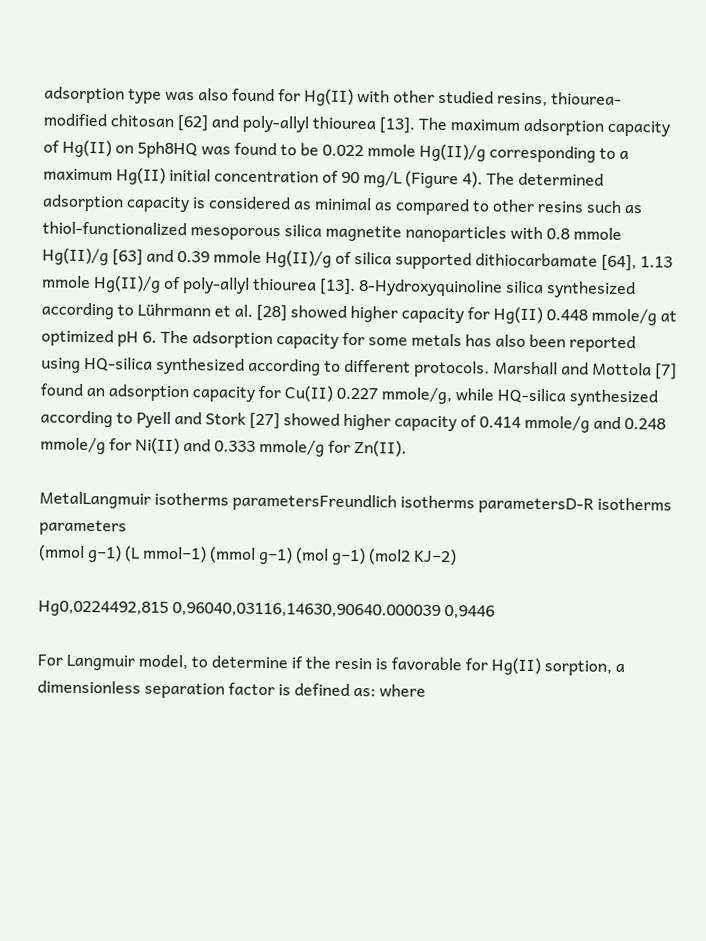adsorption type was also found for Hg(II) with other studied resins, thiourea-modified chitosan [62] and poly-allyl thiourea [13]. The maximum adsorption capacity of Hg(II) on 5ph8HQ was found to be 0.022 mmole Hg(II)/g corresponding to a maximum Hg(II) initial concentration of 90 mg/L (Figure 4). The determined adsorption capacity is considered as minimal as compared to other resins such as thiol-functionalized mesoporous silica magnetite nanoparticles with 0.8 mmole Hg(II)/g [63] and 0.39 mmole Hg(II)/g of silica supported dithiocarbamate [64], 1.13 mmole Hg(II)/g of poly-allyl thiourea [13]. 8-Hydroxyquinoline silica synthesized according to Lührmann et al. [28] showed higher capacity for Hg(II) 0.448 mmole/g at optimized pH 6. The adsorption capacity for some metals has also been reported using HQ-silica synthesized according to different protocols. Marshall and Mottola [7] found an adsorption capacity for Cu(II) 0.227 mmole/g, while HQ-silica synthesized according to Pyell and Stork [27] showed higher capacity of 0.414 mmole/g and 0.248 mmole/g for Ni(II) and 0.333 mmole/g for Zn(II).

MetalLangmuir isotherms parametersFreundlich isotherms parametersD-R isotherms parameters
(mmol g−1) (L mmol−1) (mmol g−1) (mol g−1) (mol2 KJ−2)

Hg0,0224492,815 0,96040,03116,14630,90640.000039 0,9446

For Langmuir model, to determine if the resin is favorable for Hg(II) sorption, a dimensionless separation factor is defined as: where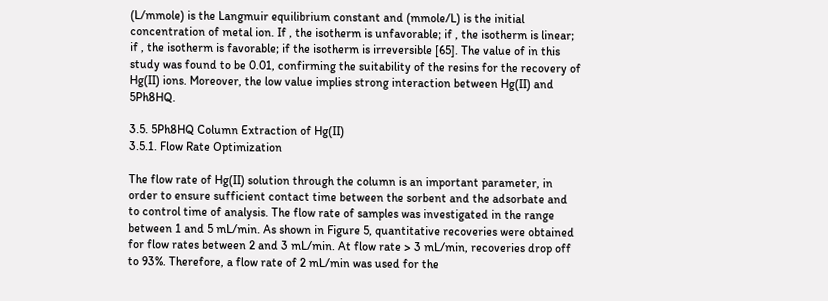(L/mmole) is the Langmuir equilibrium constant and (mmole/L) is the initial concentration of metal ion. If , the isotherm is unfavorable; if , the isotherm is linear; if , the isotherm is favorable; if the isotherm is irreversible [65]. The value of in this study was found to be 0.01, confirming the suitability of the resins for the recovery of Hg(II) ions. Moreover, the low value implies strong interaction between Hg(II) and 5Ph8HQ.

3.5. 5Ph8HQ Column Extraction of Hg(II)
3.5.1. Flow Rate Optimization

The flow rate of Hg(II) solution through the column is an important parameter, in order to ensure sufficient contact time between the sorbent and the adsorbate and to control time of analysis. The flow rate of samples was investigated in the range between 1 and 5 mL/min. As shown in Figure 5, quantitative recoveries were obtained for flow rates between 2 and 3 mL/min. At flow rate > 3 mL/min, recoveries drop off to 93%. Therefore, a flow rate of 2 mL/min was used for the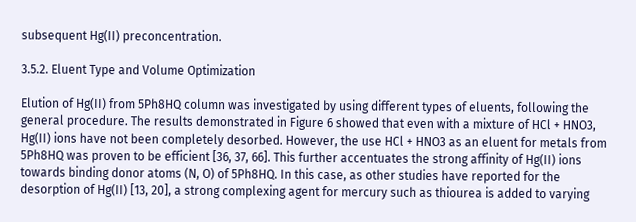subsequent Hg(II) preconcentration.

3.5.2. Eluent Type and Volume Optimization

Elution of Hg(II) from 5Ph8HQ column was investigated by using different types of eluents, following the general procedure. The results demonstrated in Figure 6 showed that even with a mixture of HCl + HNO3, Hg(II) ions have not been completely desorbed. However, the use HCl + HNO3 as an eluent for metals from 5Ph8HQ was proven to be efficient [36, 37, 66]. This further accentuates the strong affinity of Hg(II) ions towards binding donor atoms (N, O) of 5Ph8HQ. In this case, as other studies have reported for the desorption of Hg(II) [13, 20], a strong complexing agent for mercury such as thiourea is added to varying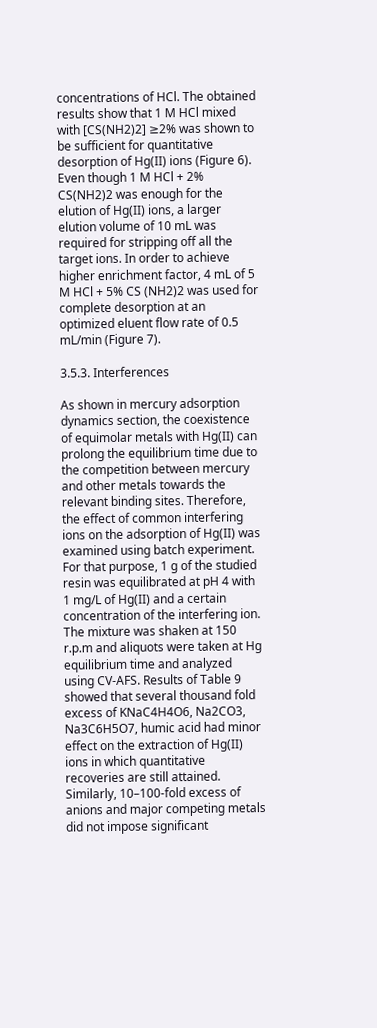concentrations of HCl. The obtained results show that 1 M HCl mixed with [CS(NH2)2] ≥2% was shown to be sufficient for quantitative desorption of Hg(II) ions (Figure 6). Even though 1 M HCl + 2% CS(NH2)2 was enough for the elution of Hg(II) ions, a larger elution volume of 10 mL was required for stripping off all the target ions. In order to achieve higher enrichment factor, 4 mL of 5 M HCl + 5% CS (NH2)2 was used for complete desorption at an optimized eluent flow rate of 0.5 mL/min (Figure 7).

3.5.3. Interferences

As shown in mercury adsorption dynamics section, the coexistence of equimolar metals with Hg(II) can prolong the equilibrium time due to the competition between mercury and other metals towards the relevant binding sites. Therefore, the effect of common interfering ions on the adsorption of Hg(II) was examined using batch experiment. For that purpose, 1 g of the studied resin was equilibrated at pH 4 with 1 mg/L of Hg(II) and a certain concentration of the interfering ion. The mixture was shaken at 150 r.p.m and aliquots were taken at Hg equilibrium time and analyzed using CV-AFS. Results of Table 9 showed that several thousand fold excess of KNaC4H4O6, Na2CO3, Na3C6H5O7, humic acid had minor effect on the extraction of Hg(II) ions in which quantitative recoveries are still attained. Similarly, 10–100-fold excess of anions and major competing metals did not impose significant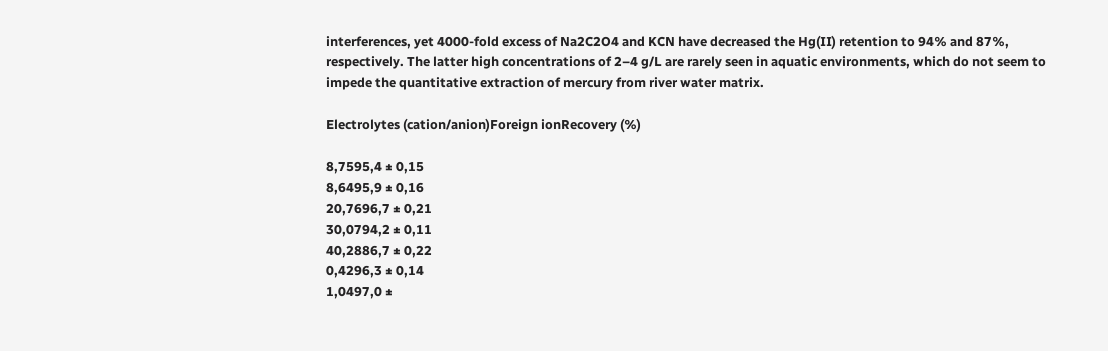interferences, yet 4000-fold excess of Na2C2O4 and KCN have decreased the Hg(II) retention to 94% and 87%, respectively. The latter high concentrations of 2–4 g/L are rarely seen in aquatic environments, which do not seem to impede the quantitative extraction of mercury from river water matrix.

Electrolytes (cation/anion)Foreign ionRecovery (%)

8,7595,4 ± 0,15
8,6495,9 ± 0,16
20,7696,7 ± 0,21
30,0794,2 ± 0,11
40,2886,7 ± 0,22
0,4296,3 ± 0,14
1,0497,0 ±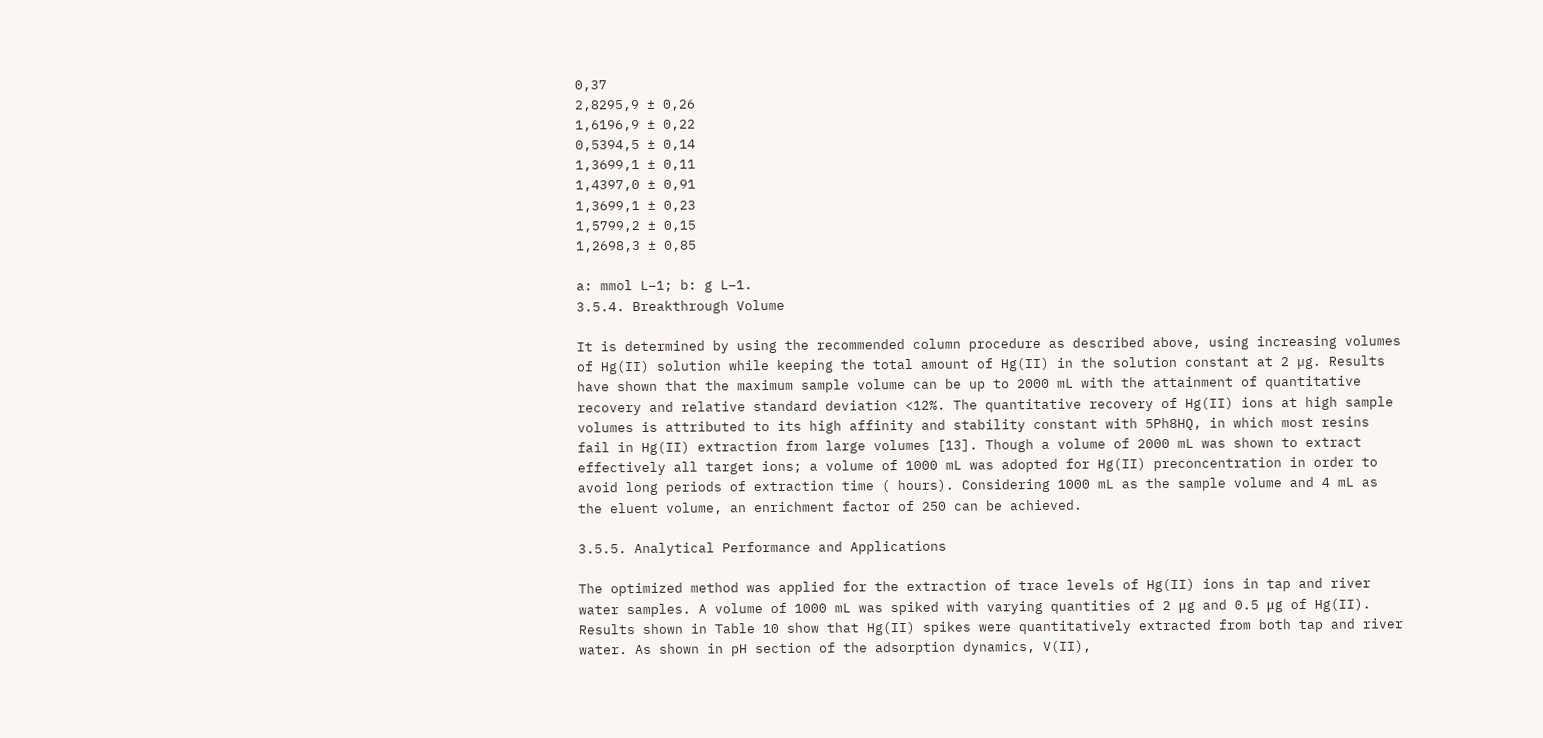0,37
2,8295,9 ± 0,26
1,6196,9 ± 0,22
0,5394,5 ± 0,14
1,3699,1 ± 0,11
1,4397,0 ± 0,91
1,3699,1 ± 0,23
1,5799,2 ± 0,15
1,2698,3 ± 0,85

a: mmol L−1; b: g L−1.
3.5.4. Breakthrough Volume

It is determined by using the recommended column procedure as described above, using increasing volumes of Hg(II) solution while keeping the total amount of Hg(II) in the solution constant at 2 µg. Results have shown that the maximum sample volume can be up to 2000 mL with the attainment of quantitative recovery and relative standard deviation <12%. The quantitative recovery of Hg(II) ions at high sample volumes is attributed to its high affinity and stability constant with 5Ph8HQ, in which most resins fail in Hg(II) extraction from large volumes [13]. Though a volume of 2000 mL was shown to extract effectively all target ions; a volume of 1000 mL was adopted for Hg(II) preconcentration in order to avoid long periods of extraction time ( hours). Considering 1000 mL as the sample volume and 4 mL as the eluent volume, an enrichment factor of 250 can be achieved.

3.5.5. Analytical Performance and Applications

The optimized method was applied for the extraction of trace levels of Hg(II) ions in tap and river water samples. A volume of 1000 mL was spiked with varying quantities of 2 μg and 0.5 μg of Hg(II). Results shown in Table 10 show that Hg(II) spikes were quantitatively extracted from both tap and river water. As shown in pH section of the adsorption dynamics, V(II),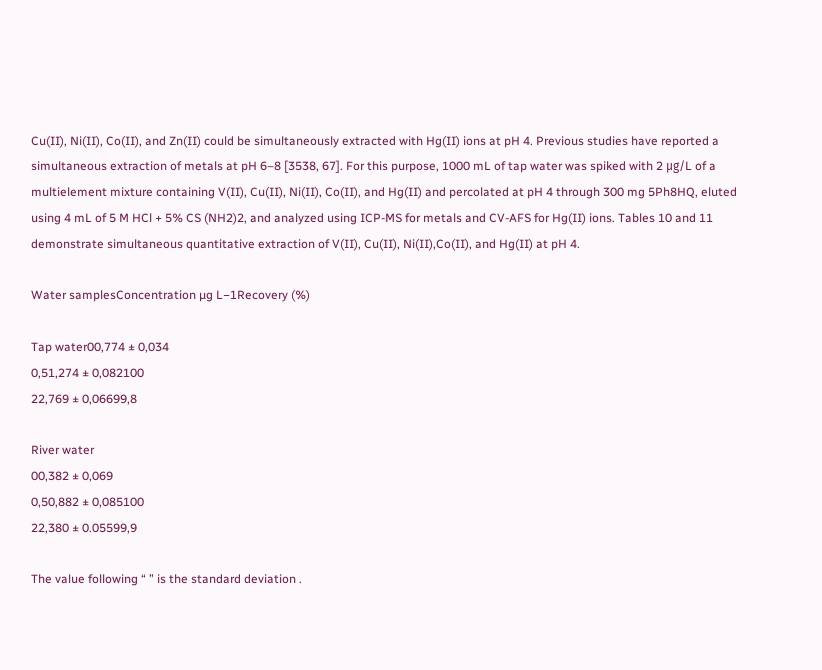Cu(II), Ni(II), Co(II), and Zn(II) could be simultaneously extracted with Hg(II) ions at pH 4. Previous studies have reported a simultaneous extraction of metals at pH 6–8 [3538, 67]. For this purpose, 1000 mL of tap water was spiked with 2 μg/L of a multielement mixture containing V(II), Cu(II), Ni(II), Co(II), and Hg(II) and percolated at pH 4 through 300 mg 5Ph8HQ, eluted using 4 mL of 5 M HCl + 5% CS (NH2)2, and analyzed using ICP-MS for metals and CV-AFS for Hg(II) ions. Tables 10 and 11 demonstrate simultaneous quantitative extraction of V(II), Cu(II), Ni(II),Co(II), and Hg(II) at pH 4.

Water samplesConcentration µg L−1Recovery (%)

Tap water00,774 ± 0,034
0,51,274 ± 0,082100
22,769 ± 0,06699,8

River water
00,382 ± 0,069
0,50,882 ± 0,085100
22,380 ± 0.05599,9

The value following “ ” is the standard deviation .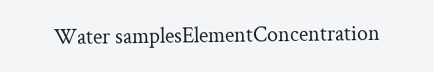Water samplesElementConcentration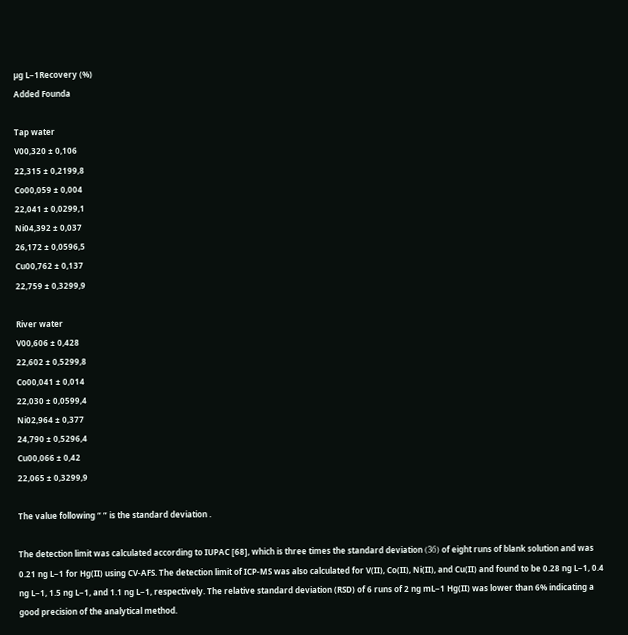µg L−1Recovery (%)
Added Founda

Tap water
V00,320 ± 0,106
22,315 ± 0,2199,8
Co00,059 ± 0,004
22,041 ± 0,0299,1
Ni04,392 ± 0,037
26,172 ± 0,0596,5
Cu00,762 ± 0,137
22,759 ± 0,3299,9

River water
V00,606 ± 0,428
22,602 ± 0,5299,8
Co00,041 ± 0,014
22,030 ± 0,0599,4
Ni02,964 ± 0,377
24,790 ± 0,5296,4
Cu00,066 ± 0,42
22,065 ± 0,3299,9

The value following “ ” is the standard deviation .

The detection limit was calculated according to IUPAC [68], which is three times the standard deviation (3б) of eight runs of blank solution and was 0.21 ng L−1 for Hg(II) using CV-AFS. The detection limit of ICP-MS was also calculated for V(II), Co(II), Ni(II), and Cu(II) and found to be 0.28 ng L−1, 0.4 ng L−1, 1.5 ng L−1, and 1.1 ng L−1, respectively. The relative standard deviation (RSD) of 6 runs of 2 ng mL−1 Hg(II) was lower than 6% indicating a good precision of the analytical method.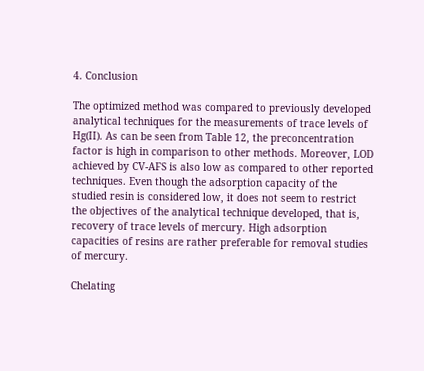4. Conclusion

The optimized method was compared to previously developed analytical techniques for the measurements of trace levels of Hg(II). As can be seen from Table 12, the preconcentration factor is high in comparison to other methods. Moreover, LOD achieved by CV-AFS is also low as compared to other reported techniques. Even though the adsorption capacity of the studied resin is considered low, it does not seem to restrict the objectives of the analytical technique developed, that is, recovery of trace levels of mercury. High adsorption capacities of resins are rather preferable for removal studies of mercury.

Chelating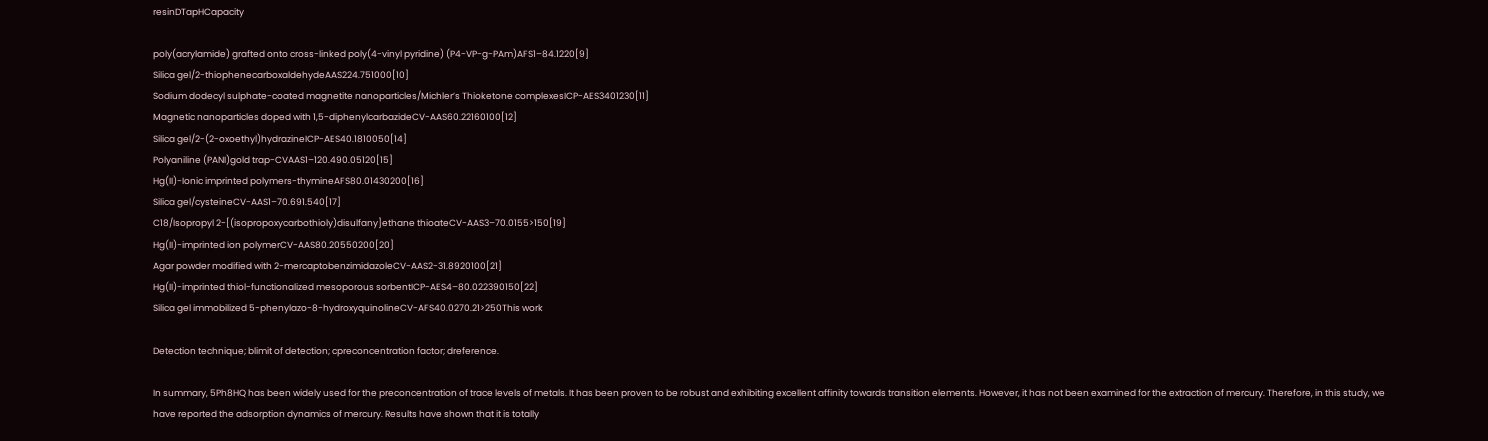resinDTapHCapacity

poly(acrylamide) grafted onto cross-linked poly(4-vinyl pyridine) (P4-VP-g-PAm)AFS1–84.1220[9]
Silica gel/2-thiophenecarboxaldehydeAAS224.751000[10]
Sodium dodecyl sulphate-coated magnetite nanoparticles/Michler’s Thioketone complexesICP-AES3401230[11]
Magnetic nanoparticles doped with 1,5-diphenylcarbazideCV-AAS60.22160100[12]
Silica gel/2-(2-oxoethyl)hydrazineICP-AES40.1810050[14]
Polyaniline (PANI)gold trap-CVAAS1–120.490.05120[15]
Hg(II)-Ionic imprinted polymers-thymineAFS80.01430200[16]
Silica gel/cysteineCV-AAS1–70.691.540[17]
C18/Isopropyl 2-[(isopropoxycarbothioly)disulfany]ethane thioateCV-AAS3–70.0155>150[19]
Hg(II)-imprinted ion polymerCV-AAS80.20550200[20]
Agar powder modified with 2-mercaptobenzimidazoleCV-AAS2-31.8920100[21]
Hg(II)-imprinted thiol-functionalized mesoporous sorbentICP-AES4–80.022390150[22]
Silica gel immobilized 5-phenylazo-8-hydroxyquinolineCV-AFS40.0270.21>250This work

Detection technique; blimit of detection; cpreconcentration factor; dreference.

In summary, 5Ph8HQ has been widely used for the preconcentration of trace levels of metals. It has been proven to be robust and exhibiting excellent affinity towards transition elements. However, it has not been examined for the extraction of mercury. Therefore, in this study, we have reported the adsorption dynamics of mercury. Results have shown that it is totally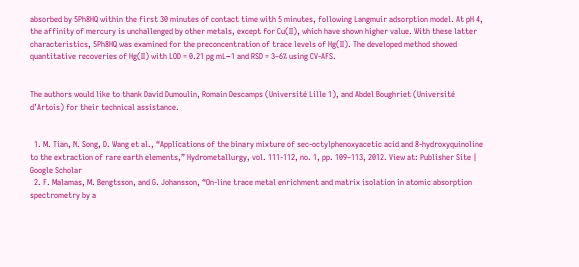absorbed by 5Ph8HQ within the first 30 minutes of contact time with 5 minutes, following Langmuir adsorption model. At pH 4, the affinity of mercury is unchallenged by other metals, except for Cu(II), which have shown higher value. With these latter characteristics, 5Ph8HQ was examined for the preconcentration of trace levels of Hg(II). The developed method showed quantitative recoveries of Hg(II) with LOD = 0.21 pg mL−1 and RSD = 3–6% using CV-AFS.


The authors would like to thank David Dumoulin, Romain Descamps (Université Lille 1), and Abdel Boughriet (Université d’Artois) for their technical assistance.


  1. M. Tian, N. Song, D. Wang et al., “Applications of the binary mixture of sec-octylphenoxyacetic acid and 8-hydroxyquinoline to the extraction of rare earth elements,” Hydrometallurgy, vol. 111-112, no. 1, pp. 109–113, 2012. View at: Publisher Site | Google Scholar
  2. F. Malamas, M. Bengtsson, and G. Johansson, “On-line trace metal enrichment and matrix isolation in atomic absorption spectrometry by a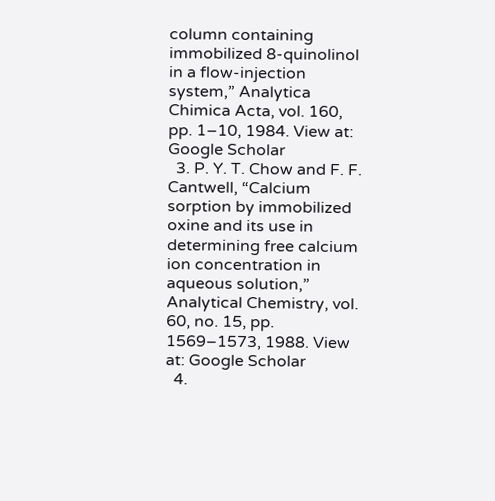column containing immobilized 8-quinolinol in a flow-injection system,” Analytica Chimica Acta, vol. 160, pp. 1–10, 1984. View at: Google Scholar
  3. P. Y. T. Chow and F. F. Cantwell, “Calcium sorption by immobilized oxine and its use in determining free calcium ion concentration in aqueous solution,” Analytical Chemistry, vol. 60, no. 15, pp. 1569–1573, 1988. View at: Google Scholar
  4.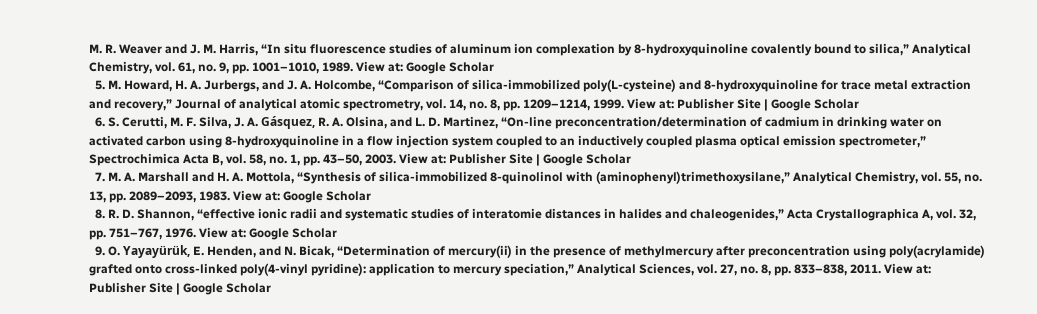M. R. Weaver and J. M. Harris, “In situ fluorescence studies of aluminum ion complexation by 8-hydroxyquinoline covalently bound to silica,” Analytical Chemistry, vol. 61, no. 9, pp. 1001–1010, 1989. View at: Google Scholar
  5. M. Howard, H. A. Jurbergs, and J. A. Holcombe, “Comparison of silica-immobilized poly(L-cysteine) and 8-hydroxyquinoline for trace metal extraction and recovery,” Journal of analytical atomic spectrometry, vol. 14, no. 8, pp. 1209–1214, 1999. View at: Publisher Site | Google Scholar
  6. S. Cerutti, M. F. Silva, J. A. Gásquez, R. A. Olsina, and L. D. Martinez, “On-line preconcentration/determination of cadmium in drinking water on activated carbon using 8-hydroxyquinoline in a flow injection system coupled to an inductively coupled plasma optical emission spectrometer,” Spectrochimica Acta B, vol. 58, no. 1, pp. 43–50, 2003. View at: Publisher Site | Google Scholar
  7. M. A. Marshall and H. A. Mottola, “Synthesis of silica-immobilized 8-quinolinol with (aminophenyl)trimethoxysilane,” Analytical Chemistry, vol. 55, no. 13, pp. 2089–2093, 1983. View at: Google Scholar
  8. R. D. Shannon, “effective ionic radii and systematic studies of interatomie distances in halides and chaleogenides,” Acta Crystallographica A, vol. 32, pp. 751–767, 1976. View at: Google Scholar
  9. O. Yayayürük, E. Henden, and N. Bicak, “Determination of mercury(ii) in the presence of methylmercury after preconcentration using poly(acrylamide) grafted onto cross-linked poly(4-vinyl pyridine): application to mercury speciation,” Analytical Sciences, vol. 27, no. 8, pp. 833–838, 2011. View at: Publisher Site | Google Scholar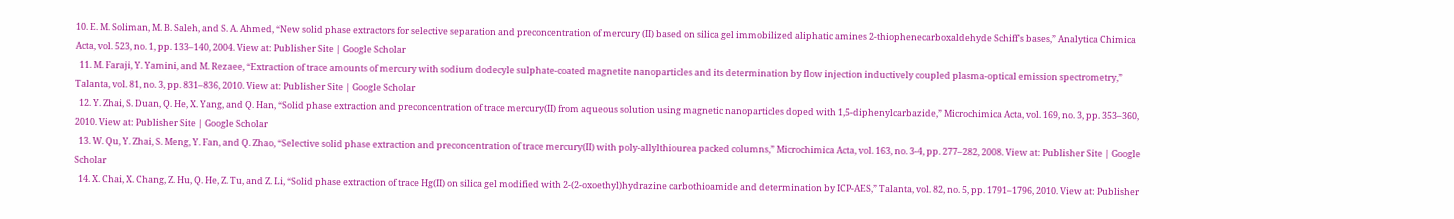10. E. M. Soliman, M. B. Saleh, and S. A. Ahmed, “New solid phase extractors for selective separation and preconcentration of mercury (II) based on silica gel immobilized aliphatic amines 2-thiophenecarboxaldehyde Schiff's bases,” Analytica Chimica Acta, vol. 523, no. 1, pp. 133–140, 2004. View at: Publisher Site | Google Scholar
  11. M. Faraji, Y. Yamini, and M. Rezaee, “Extraction of trace amounts of mercury with sodium dodecyle sulphate-coated magnetite nanoparticles and its determination by flow injection inductively coupled plasma-optical emission spectrometry,” Talanta, vol. 81, no. 3, pp. 831–836, 2010. View at: Publisher Site | Google Scholar
  12. Y. Zhai, S. Duan, Q. He, X. Yang, and Q. Han, “Solid phase extraction and preconcentration of trace mercury(II) from aqueous solution using magnetic nanoparticles doped with 1,5-diphenylcarbazide,” Microchimica Acta, vol. 169, no. 3, pp. 353–360, 2010. View at: Publisher Site | Google Scholar
  13. W. Qu, Y. Zhai, S. Meng, Y. Fan, and Q. Zhao, “Selective solid phase extraction and preconcentration of trace mercury(II) with poly-allylthiourea packed columns,” Microchimica Acta, vol. 163, no. 3-4, pp. 277–282, 2008. View at: Publisher Site | Google Scholar
  14. X. Chai, X. Chang, Z. Hu, Q. He, Z. Tu, and Z. Li, “Solid phase extraction of trace Hg(II) on silica gel modified with 2-(2-oxoethyl)hydrazine carbothioamide and determination by ICP-AES,” Talanta, vol. 82, no. 5, pp. 1791–1796, 2010. View at: Publisher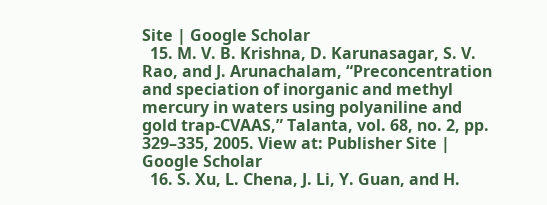Site | Google Scholar
  15. M. V. B. Krishna, D. Karunasagar, S. V. Rao, and J. Arunachalam, “Preconcentration and speciation of inorganic and methyl mercury in waters using polyaniline and gold trap-CVAAS,” Talanta, vol. 68, no. 2, pp. 329–335, 2005. View at: Publisher Site | Google Scholar
  16. S. Xu, L. Chena, J. Li, Y. Guan, and H.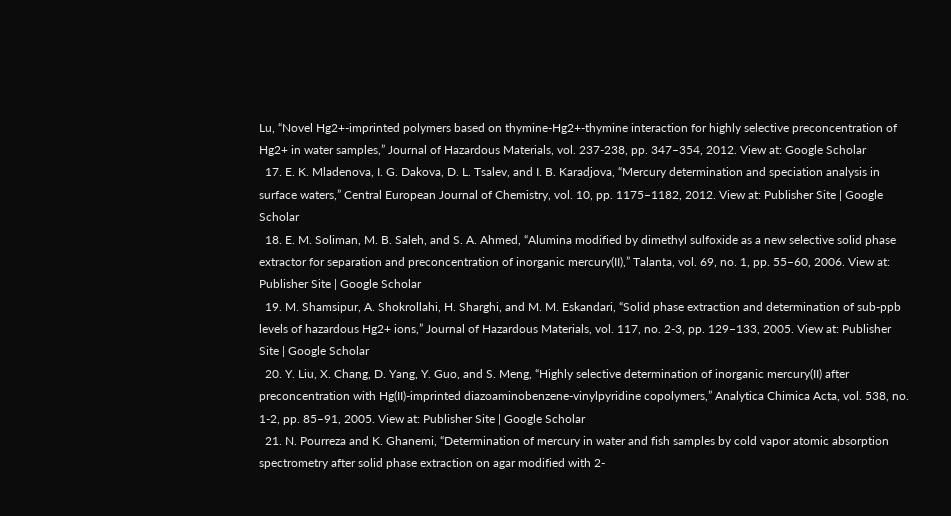Lu, “Novel Hg2+-imprinted polymers based on thymine-Hg2+-thymine interaction for highly selective preconcentration of Hg2+ in water samples,” Journal of Hazardous Materials, vol. 237-238, pp. 347–354, 2012. View at: Google Scholar
  17. E. K. Mladenova, I. G. Dakova, D. L. Tsalev, and I. B. Karadjova, “Mercury determination and speciation analysis in surface waters,” Central European Journal of Chemistry, vol. 10, pp. 1175–1182, 2012. View at: Publisher Site | Google Scholar
  18. E. M. Soliman, M. B. Saleh, and S. A. Ahmed, “Alumina modified by dimethyl sulfoxide as a new selective solid phase extractor for separation and preconcentration of inorganic mercury(II),” Talanta, vol. 69, no. 1, pp. 55–60, 2006. View at: Publisher Site | Google Scholar
  19. M. Shamsipur, A. Shokrollahi, H. Sharghi, and M. M. Eskandari, “Solid phase extraction and determination of sub-ppb levels of hazardous Hg2+ ions,” Journal of Hazardous Materials, vol. 117, no. 2-3, pp. 129–133, 2005. View at: Publisher Site | Google Scholar
  20. Y. Liu, X. Chang, D. Yang, Y. Guo, and S. Meng, “Highly selective determination of inorganic mercury(II) after preconcentration with Hg(II)-imprinted diazoaminobenzene-vinylpyridine copolymers,” Analytica Chimica Acta, vol. 538, no. 1-2, pp. 85–91, 2005. View at: Publisher Site | Google Scholar
  21. N. Pourreza and K. Ghanemi, “Determination of mercury in water and fish samples by cold vapor atomic absorption spectrometry after solid phase extraction on agar modified with 2-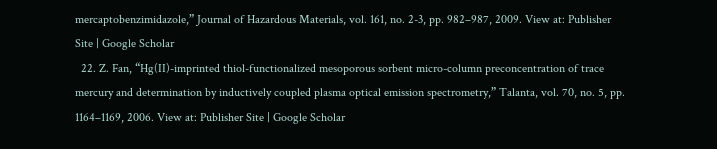mercaptobenzimidazole,” Journal of Hazardous Materials, vol. 161, no. 2-3, pp. 982–987, 2009. View at: Publisher Site | Google Scholar
  22. Z. Fan, “Hg(II)-imprinted thiol-functionalized mesoporous sorbent micro-column preconcentration of trace mercury and determination by inductively coupled plasma optical emission spectrometry,” Talanta, vol. 70, no. 5, pp. 1164–1169, 2006. View at: Publisher Site | Google Scholar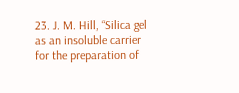23. J. M. Hill, “Silica gel as an insoluble carrier for the preparation of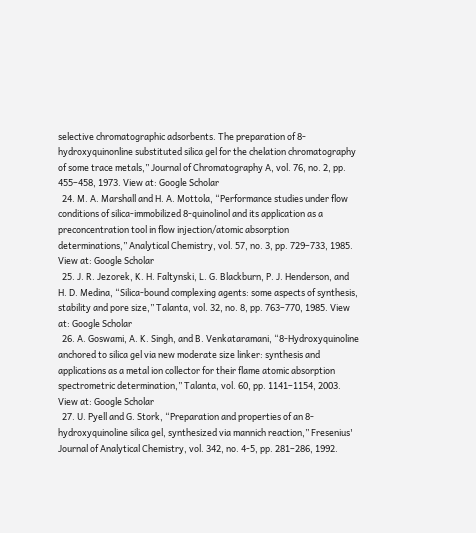selective chromatographic adsorbents. The preparation of 8-hydroxyquinonline substituted silica gel for the chelation chromatography of some trace metals,” Journal of Chromatography A, vol. 76, no. 2, pp. 455–458, 1973. View at: Google Scholar
  24. M. A. Marshall and H. A. Mottola, “Performance studies under flow conditions of silica-immobilized 8-quinolinol and its application as a preconcentration tool in flow injection/atomic absorption determinations,” Analytical Chemistry, vol. 57, no. 3, pp. 729–733, 1985. View at: Google Scholar
  25. J. R. Jezorek, K. H. Faltynski, L. G. Blackburn, P. J. Henderson, and H. D. Medina, “Silica-bound complexing agents: some aspects of synthesis, stability and pore size,” Talanta, vol. 32, no. 8, pp. 763–770, 1985. View at: Google Scholar
  26. A. Goswami, A. K. Singh, and B. Venkataramani, “8-Hydroxyquinoline anchored to silica gel via new moderate size linker: synthesis and applications as a metal ion collector for their flame atomic absorption spectrometric determination,” Talanta, vol. 60, pp. 1141–1154, 2003. View at: Google Scholar
  27. U. Pyell and G. Stork, “Preparation and properties of an 8-hydroxyquinoline silica gel, synthesized via mannich reaction,” Fresenius' Journal of Analytical Chemistry, vol. 342, no. 4-5, pp. 281–286, 1992.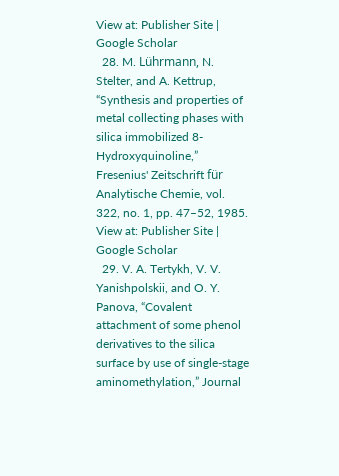View at: Publisher Site | Google Scholar
  28. M. Lührmann, N. Stelter, and A. Kettrup, “Synthesis and properties of metal collecting phases with silica immobilized 8-Hydroxyquinoline,” Fresenius' Zeitschrift für Analytische Chemie, vol. 322, no. 1, pp. 47–52, 1985. View at: Publisher Site | Google Scholar
  29. V. A. Tertykh, V. V. Yanishpolskii, and O. Y. Panova, “Covalent attachment of some phenol derivatives to the silica surface by use of single-stage aminomethylation,” Journal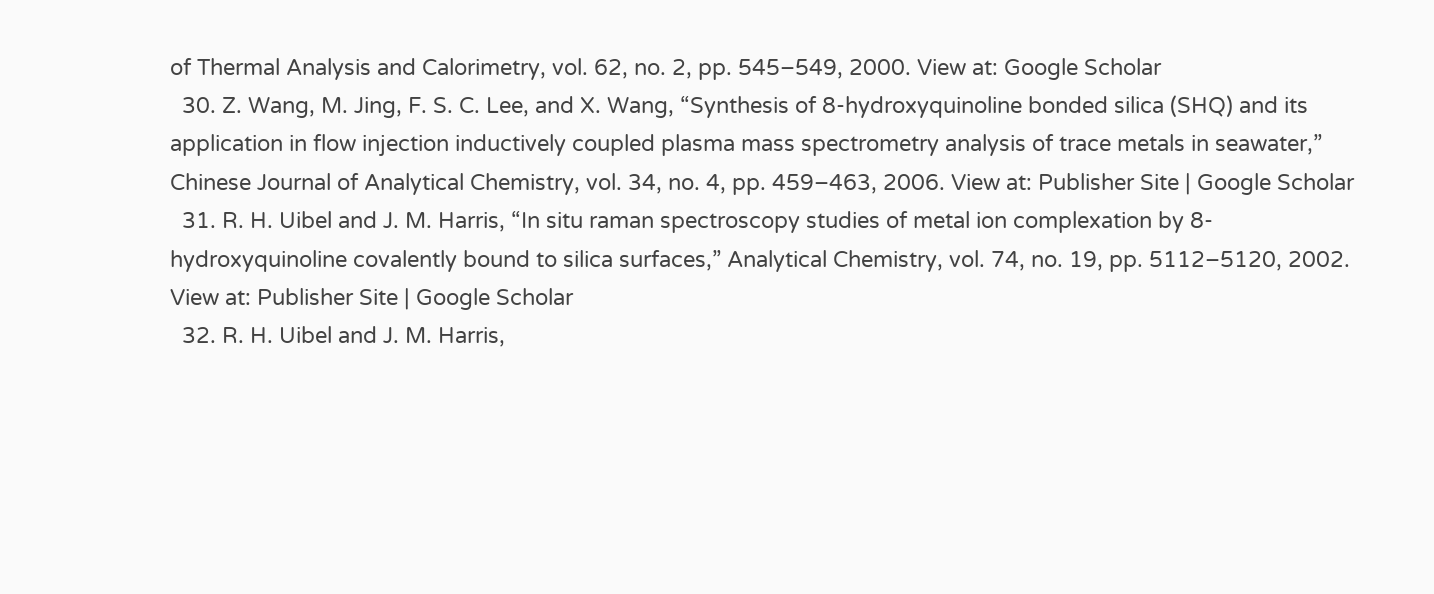of Thermal Analysis and Calorimetry, vol. 62, no. 2, pp. 545–549, 2000. View at: Google Scholar
  30. Z. Wang, M. Jing, F. S. C. Lee, and X. Wang, “Synthesis of 8-hydroxyquinoline bonded silica (SHQ) and its application in flow injection inductively coupled plasma mass spectrometry analysis of trace metals in seawater,” Chinese Journal of Analytical Chemistry, vol. 34, no. 4, pp. 459–463, 2006. View at: Publisher Site | Google Scholar
  31. R. H. Uibel and J. M. Harris, “In situ raman spectroscopy studies of metal ion complexation by 8-hydroxyquinoline covalently bound to silica surfaces,” Analytical Chemistry, vol. 74, no. 19, pp. 5112–5120, 2002. View at: Publisher Site | Google Scholar
  32. R. H. Uibel and J. M. Harris,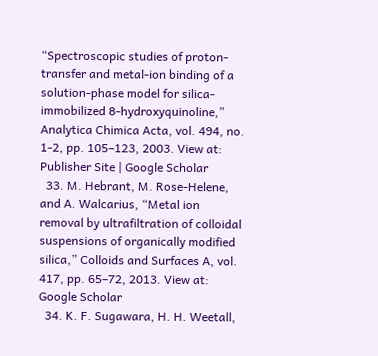“Spectroscopic studies of proton-transfer and metal-ion binding of a solution-phase model for silica-immobilized 8-hydroxyquinoline,” Analytica Chimica Acta, vol. 494, no. 1-2, pp. 105–123, 2003. View at: Publisher Site | Google Scholar
  33. M. Hebrant, M. Rose-Helene, and A. Walcarius, “Metal ion removal by ultrafiltration of colloidal suspensions of organically modified silica,” Colloids and Surfaces A, vol. 417, pp. 65–72, 2013. View at: Google Scholar
  34. K. F. Sugawara, H. H. Weetall,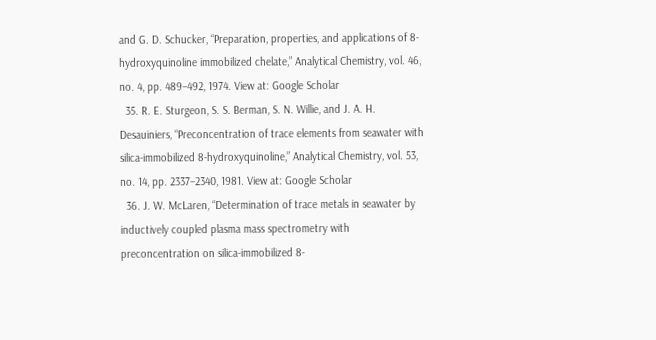and G. D. Schucker, “Preparation, properties, and applications of 8-hydroxyquinoline immobilized chelate,” Analytical Chemistry, vol. 46, no. 4, pp. 489–492, 1974. View at: Google Scholar
  35. R. E. Sturgeon, S. S. Berman, S. N. Willie, and J. A. H. Desauiniers, “Preconcentration of trace elements from seawater with silica-immobilized 8-hydroxyquinoline,” Analytical Chemistry, vol. 53, no. 14, pp. 2337–2340, 1981. View at: Google Scholar
  36. J. W. McLaren, “Determination of trace metals in seawater by inductively coupled plasma mass spectrometry with preconcentration on silica-immobilized 8-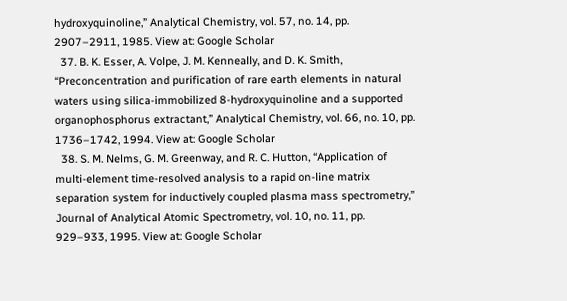hydroxyquinoline,” Analytical Chemistry, vol. 57, no. 14, pp. 2907–2911, 1985. View at: Google Scholar
  37. B. K. Esser, A. Volpe, J. M. Kenneally, and D. K. Smith, “Preconcentration and purification of rare earth elements in natural waters using silica-immobilized 8-hydroxyquinoline and a supported organophosphorus extractant,” Analytical Chemistry, vol. 66, no. 10, pp. 1736–1742, 1994. View at: Google Scholar
  38. S. M. Nelms, G. M. Greenway, and R. C. Hutton, “Application of multi-element time-resolved analysis to a rapid on-line matrix separation system for inductively coupled plasma mass spectrometry,” Journal of Analytical Atomic Spectrometry, vol. 10, no. 11, pp. 929–933, 1995. View at: Google Scholar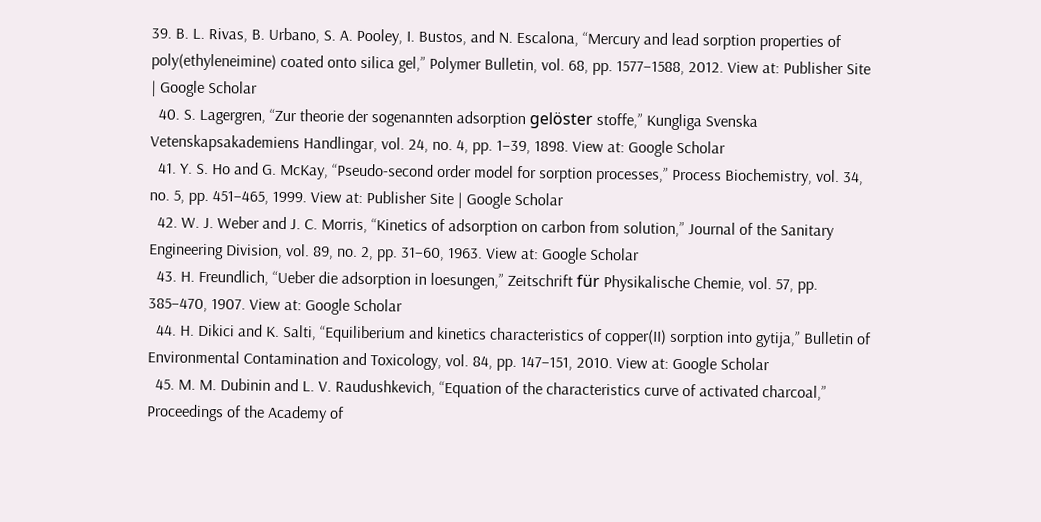39. B. L. Rivas, B. Urbano, S. A. Pooley, I. Bustos, and N. Escalona, “Mercury and lead sorption properties of poly(ethyleneimine) coated onto silica gel,” Polymer Bulletin, vol. 68, pp. 1577–1588, 2012. View at: Publisher Site | Google Scholar
  40. S. Lagergren, “Zur theorie der sogenannten adsorption gelöster stoffe,” Kungliga Svenska Vetenskapsakademiens Handlingar, vol. 24, no. 4, pp. 1–39, 1898. View at: Google Scholar
  41. Y. S. Ho and G. McKay, “Pseudo-second order model for sorption processes,” Process Biochemistry, vol. 34, no. 5, pp. 451–465, 1999. View at: Publisher Site | Google Scholar
  42. W. J. Weber and J. C. Morris, “Kinetics of adsorption on carbon from solution,” Journal of the Sanitary Engineering Division, vol. 89, no. 2, pp. 31–60, 1963. View at: Google Scholar
  43. H. Freundlich, “Ueber die adsorption in loesungen,” Zeitschrift für Physikalische Chemie, vol. 57, pp. 385–470, 1907. View at: Google Scholar
  44. H. Dikici and K. Salti, “Equiliberium and kinetics characteristics of copper(II) sorption into gytija,” Bulletin of Environmental Contamination and Toxicology, vol. 84, pp. 147–151, 2010. View at: Google Scholar
  45. M. M. Dubinin and L. V. Raudushkevich, “Equation of the characteristics curve of activated charcoal,” Proceedings of the Academy of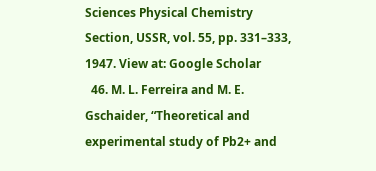Sciences Physical Chemistry Section, USSR, vol. 55, pp. 331–333, 1947. View at: Google Scholar
  46. M. L. Ferreira and M. E. Gschaider, “Theoretical and experimental study of Pb2+ and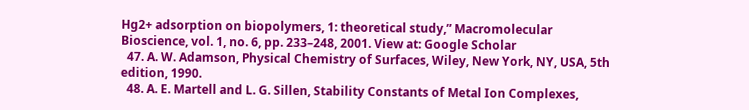Hg2+ adsorption on biopolymers, 1: theoretical study,” Macromolecular Bioscience, vol. 1, no. 6, pp. 233–248, 2001. View at: Google Scholar
  47. A. W. Adamson, Physical Chemistry of Surfaces, Wiley, New York, NY, USA, 5th edition, 1990.
  48. A. E. Martell and L. G. Sillen, Stability Constants of Metal Ion Complexes,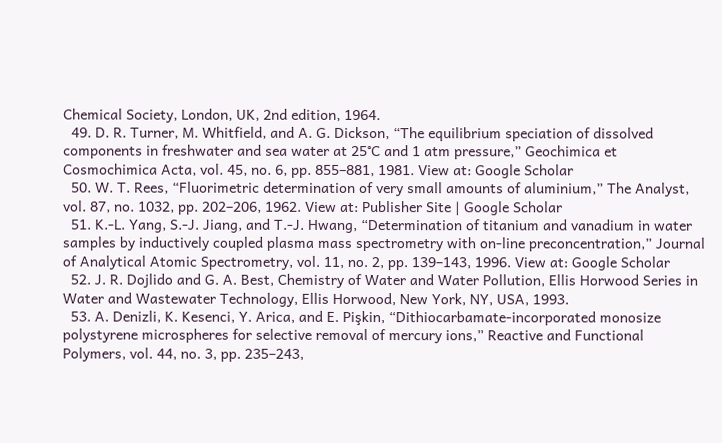Chemical Society, London, UK, 2nd edition, 1964.
  49. D. R. Turner, M. Whitfield, and A. G. Dickson, “The equilibrium speciation of dissolved components in freshwater and sea water at 25°C and 1 atm pressure,” Geochimica et Cosmochimica Acta, vol. 45, no. 6, pp. 855–881, 1981. View at: Google Scholar
  50. W. T. Rees, “Fluorimetric determination of very small amounts of aluminium,” The Analyst, vol. 87, no. 1032, pp. 202–206, 1962. View at: Publisher Site | Google Scholar
  51. K.-L. Yang, S.-J. Jiang, and T.-J. Hwang, “Determination of titanium and vanadium in water samples by inductively coupled plasma mass spectrometry with on-line preconcentration,” Journal of Analytical Atomic Spectrometry, vol. 11, no. 2, pp. 139–143, 1996. View at: Google Scholar
  52. J. R. Dojlido and G. A. Best, Chemistry of Water and Water Pollution, Ellis Horwood Series in Water and Wastewater Technology, Ellis Horwood, New York, NY, USA, 1993.
  53. A. Denizli, K. Kesenci, Y. Arica, and E. Pişkin, “Dithiocarbamate-incorporated monosize polystyrene microspheres for selective removal of mercury ions,” Reactive and Functional Polymers, vol. 44, no. 3, pp. 235–243,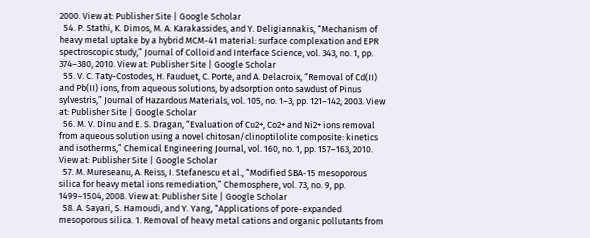2000. View at: Publisher Site | Google Scholar
  54. P. Stathi, K. Dimos, M. A. Karakassides, and Y. Deligiannakis, “Mechanism of heavy metal uptake by a hybrid MCM-41 material: surface complexation and EPR spectroscopic study,” Journal of Colloid and Interface Science, vol. 343, no. 1, pp. 374–380, 2010. View at: Publisher Site | Google Scholar
  55. V. C. Taty-Costodes, H. Fauduet, C. Porte, and A. Delacroix, “Removal of Cd(II) and Pb(II) ions, from aqueous solutions, by adsorption onto sawdust of Pinus sylvestris,” Journal of Hazardous Materials, vol. 105, no. 1–3, pp. 121–142, 2003. View at: Publisher Site | Google Scholar
  56. M. V. Dinu and E. S. Dragan, “Evaluation of Cu2+, Co2+ and Ni2+ ions removal from aqueous solution using a novel chitosan/clinoptilolite composite: kinetics and isotherms,” Chemical Engineering Journal, vol. 160, no. 1, pp. 157–163, 2010. View at: Publisher Site | Google Scholar
  57. M. Mureseanu, A. Reiss, I. Stefanescu et al., “Modified SBA-15 mesoporous silica for heavy metal ions remediation,” Chemosphere, vol. 73, no. 9, pp. 1499–1504, 2008. View at: Publisher Site | Google Scholar
  58. A. Sayari, S. Hamoudi, and Y. Yang, “Applications of pore-expanded mesoporous silica. 1. Removal of heavy metal cations and organic pollutants from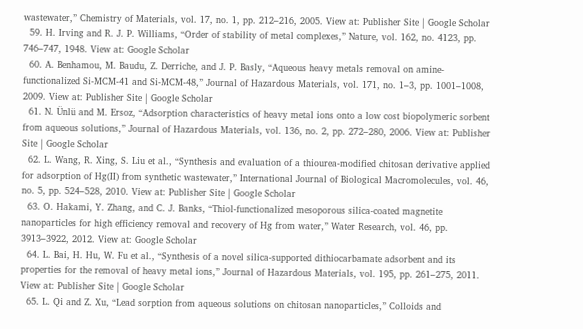wastewater,” Chemistry of Materials, vol. 17, no. 1, pp. 212–216, 2005. View at: Publisher Site | Google Scholar
  59. H. Irving and R. J. P. Williams, “Order of stability of metal complexes,” Nature, vol. 162, no. 4123, pp. 746–747, 1948. View at: Google Scholar
  60. A. Benhamou, M. Baudu, Z. Derriche, and J. P. Basly, “Aqueous heavy metals removal on amine-functionalized Si-MCM-41 and Si-MCM-48,” Journal of Hazardous Materials, vol. 171, no. 1–3, pp. 1001–1008, 2009. View at: Publisher Site | Google Scholar
  61. N. Ünlü and M. Ersoz, “Adsorption characteristics of heavy metal ions onto a low cost biopolymeric sorbent from aqueous solutions,” Journal of Hazardous Materials, vol. 136, no. 2, pp. 272–280, 2006. View at: Publisher Site | Google Scholar
  62. L. Wang, R. Xing, S. Liu et al., “Synthesis and evaluation of a thiourea-modified chitosan derivative applied for adsorption of Hg(II) from synthetic wastewater,” International Journal of Biological Macromolecules, vol. 46, no. 5, pp. 524–528, 2010. View at: Publisher Site | Google Scholar
  63. O. Hakami, Y. Zhang, and C. J. Banks, “Thiol-functionalized mesoporous silica-coated magnetite nanoparticles for high efficiency removal and recovery of Hg from water,” Water Research, vol. 46, pp. 3913–3922, 2012. View at: Google Scholar
  64. L. Bai, H. Hu, W. Fu et al., “Synthesis of a novel silica-supported dithiocarbamate adsorbent and its properties for the removal of heavy metal ions,” Journal of Hazardous Materials, vol. 195, pp. 261–275, 2011. View at: Publisher Site | Google Scholar
  65. L. Qi and Z. Xu, “Lead sorption from aqueous solutions on chitosan nanoparticles,” Colloids and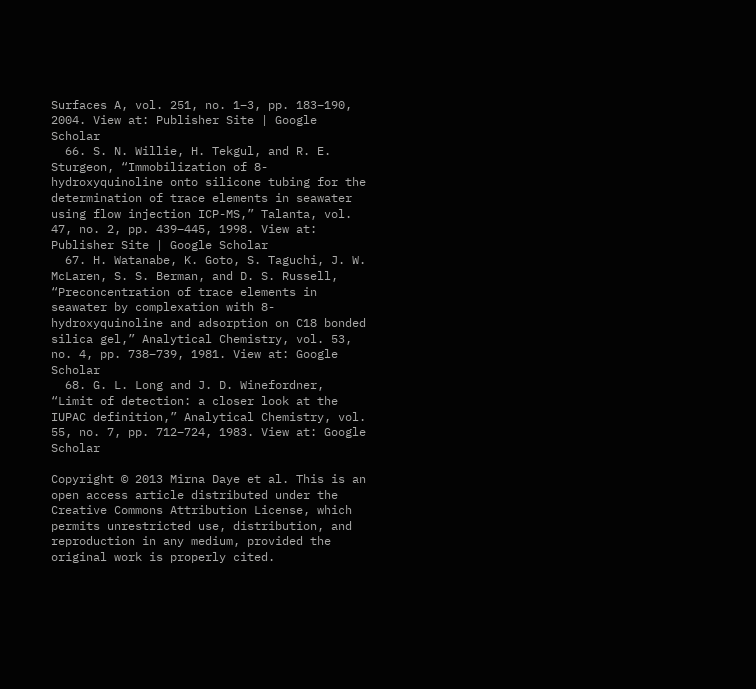Surfaces A, vol. 251, no. 1–3, pp. 183–190, 2004. View at: Publisher Site | Google Scholar
  66. S. N. Willie, H. Tekgul, and R. E. Sturgeon, “Immobilization of 8-hydroxyquinoline onto silicone tubing for the determination of trace elements in seawater using flow injection ICP-MS,” Talanta, vol. 47, no. 2, pp. 439–445, 1998. View at: Publisher Site | Google Scholar
  67. H. Watanabe, K. Goto, S. Taguchi, J. W. McLaren, S. S. Berman, and D. S. Russell, “Preconcentration of trace elements in seawater by complexation with 8-hydroxyquinoline and adsorption on C18 bonded silica gel,” Analytical Chemistry, vol. 53, no. 4, pp. 738–739, 1981. View at: Google Scholar
  68. G. L. Long and J. D. Winefordner, “Limit of detection: a closer look at the IUPAC definition,” Analytical Chemistry, vol. 55, no. 7, pp. 712–724, 1983. View at: Google Scholar

Copyright © 2013 Mirna Daye et al. This is an open access article distributed under the Creative Commons Attribution License, which permits unrestricted use, distribution, and reproduction in any medium, provided the original work is properly cited.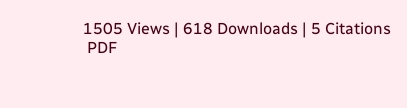1505 Views | 618 Downloads | 5 Citations
 PDF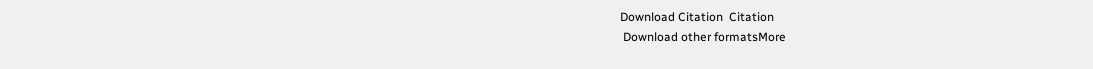Download Citation  Citation
 Download other formatsMore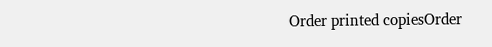Order printed copiesOrder